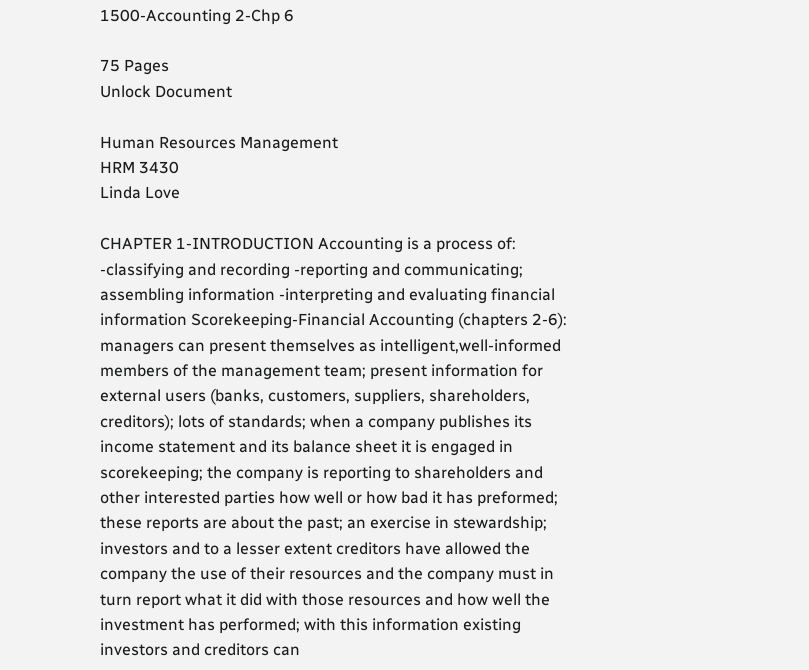1500-Accounting 2-Chp 6

75 Pages
Unlock Document

Human Resources Management
HRM 3430
Linda Love

CHAPTER 1-INTRODUCTION Accounting is a process of: -classifying and recording -reporting and communicating; assembling information -interpreting and evaluating financial information Scorekeeping-Financial Accounting (chapters 2-6): managers can present themselves as intelligent,well-informed members of the management team; present information for external users (banks, customers, suppliers, shareholders, creditors); lots of standards; when a company publishes its income statement and its balance sheet it is engaged in scorekeeping; the company is reporting to shareholders and other interested parties how well or how bad it has preformed; these reports are about the past; an exercise in stewardship; investors and to a lesser extent creditors have allowed the company the use of their resources and the company must in turn report what it did with those resources and how well the investment has performed; with this information existing investors and creditors can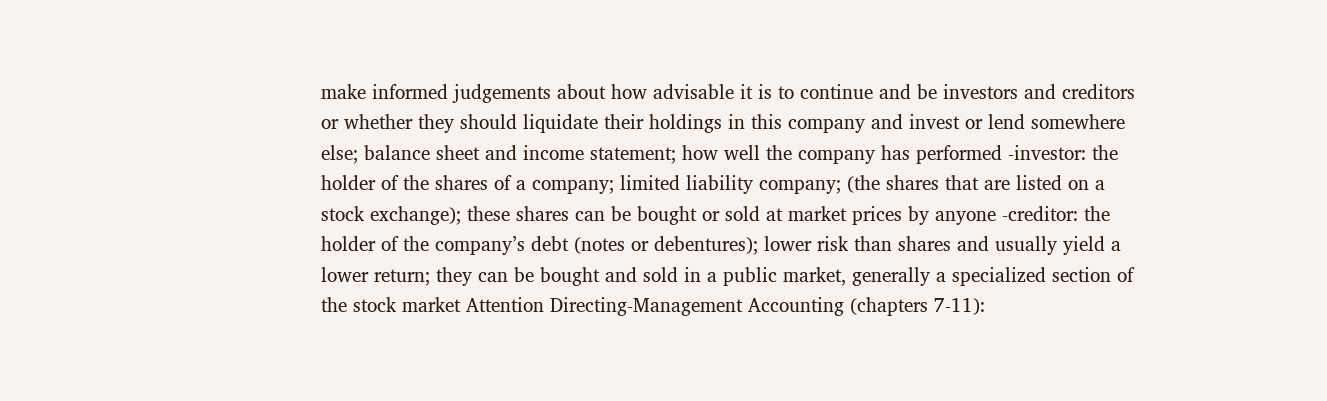make informed judgements about how advisable it is to continue and be investors and creditors or whether they should liquidate their holdings in this company and invest or lend somewhere else; balance sheet and income statement; how well the company has performed -investor: the holder of the shares of a company; limited liability company; (the shares that are listed on a stock exchange); these shares can be bought or sold at market prices by anyone -creditor: the holder of the company’s debt (notes or debentures); lower risk than shares and usually yield a lower return; they can be bought and sold in a public market, generally a specialized section of the stock market Attention Directing-Management Accounting (chapters 7-11):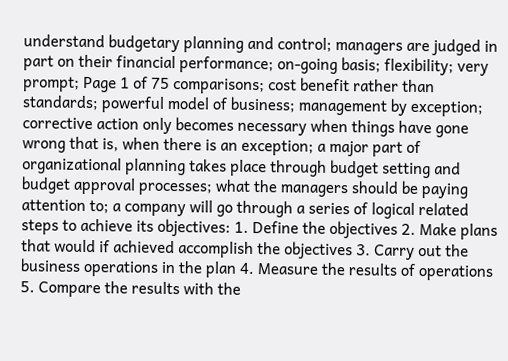understand budgetary planning and control; managers are judged in part on their financial performance; on-going basis; flexibility; very prompt; Page 1 of 75 comparisons; cost benefit rather than standards; powerful model of business; management by exception; corrective action only becomes necessary when things have gone wrong that is, when there is an exception; a major part of organizational planning takes place through budget setting and budget approval processes; what the managers should be paying attention to; a company will go through a series of logical related steps to achieve its objectives: 1. Define the objectives 2. Make plans that would if achieved accomplish the objectives 3. Carry out the business operations in the plan 4. Measure the results of operations 5. Compare the results with the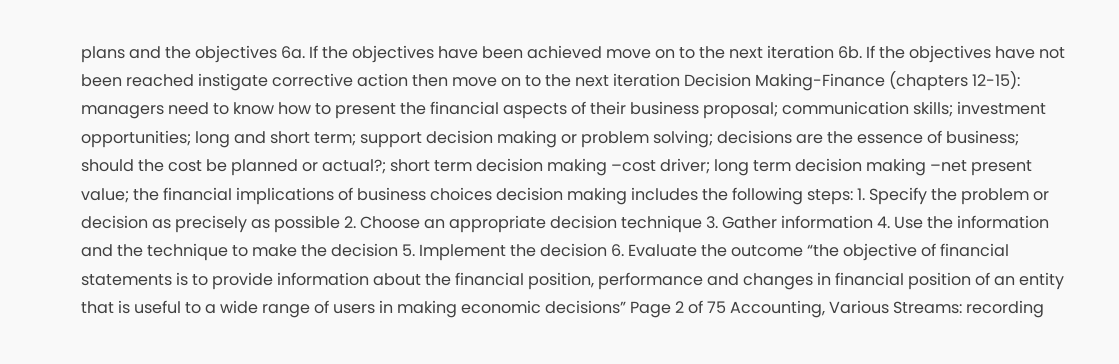plans and the objectives 6a. If the objectives have been achieved move on to the next iteration 6b. If the objectives have not been reached instigate corrective action then move on to the next iteration Decision Making-Finance (chapters 12-15): managers need to know how to present the financial aspects of their business proposal; communication skills; investment opportunities; long and short term; support decision making or problem solving; decisions are the essence of business; should the cost be planned or actual?; short term decision making –cost driver; long term decision making –net present value; the financial implications of business choices decision making includes the following steps: 1. Specify the problem or decision as precisely as possible 2. Choose an appropriate decision technique 3. Gather information 4. Use the information and the technique to make the decision 5. Implement the decision 6. Evaluate the outcome “the objective of financial statements is to provide information about the financial position, performance and changes in financial position of an entity that is useful to a wide range of users in making economic decisions” Page 2 of 75 Accounting, Various Streams: recording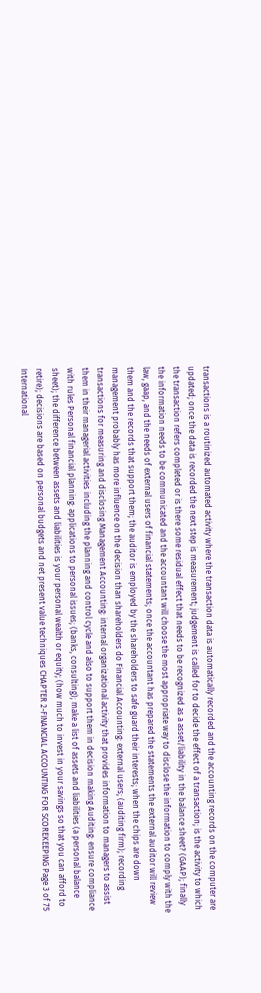transactions is a routinized automated activity where the transaction data is automatically recorded and the accounting records on the computer are updated; once the data is recorded the next step is measurement; judgement is called for to decide the effect of a transaction; is the activity to which the transaction refers completed or is there some residual effect that needs to be recognized as a asset/liability in the balance sheet? (GAAP); finally the information needs to be communicated and the accountant will choose the most appropriate way to disclose the information to comply with the law, gaap, and the needs of external users of financial statements; once the accountant has prepared the statements the external auditor will review them and the records that support them; the auditor is employed by the shareholders to safe guard their interests; when the chips are down management probably has more influence on the decision than shareholders do Financial Accounting: external users; (auditing firm); recording transactions for measuring and disclosing Management Accounting: internal organizational activity that provides information to managers to assist them in their managerial activities including the planning and control cycle and also to support them in decision making Auditing: ensure compliance with rules Personal financial planning: applications to personal issues; (banks, consulting); make a list of assets and liabilities (a personal balance sheet); the difference between assets and liabilities is your personal wealth or equity; (how much to invest in your savings so that you can afford to retire); decisions are based on personal budgets and net present value techniques CHAPTER 2-FINANCIAL ACCOUNTING FOR SCOREKEEPING Page 3 of 75 International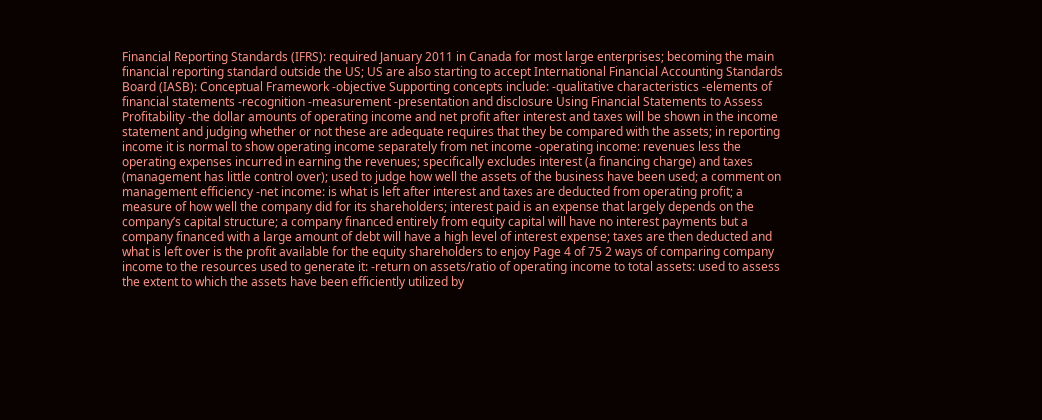Financial Reporting Standards (IFRS): required January 2011 in Canada for most large enterprises; becoming the main financial reporting standard outside the US; US are also starting to accept International Financial Accounting Standards Board (IASB): Conceptual Framework -objective Supporting concepts include: -qualitative characteristics -elements of financial statements -recognition -measurement -presentation and disclosure Using Financial Statements to Assess Profitability -the dollar amounts of operating income and net profit after interest and taxes will be shown in the income statement and judging whether or not these are adequate requires that they be compared with the assets; in reporting income it is normal to show operating income separately from net income -operating income: revenues less the operating expenses incurred in earning the revenues; specifically excludes interest (a financing charge) and taxes (management has little control over); used to judge how well the assets of the business have been used; a comment on management efficiency -net income: is what is left after interest and taxes are deducted from operating profit; a measure of how well the company did for its shareholders; interest paid is an expense that largely depends on the company’s capital structure; a company financed entirely from equity capital will have no interest payments but a company financed with a large amount of debt will have a high level of interest expense; taxes are then deducted and what is left over is the profit available for the equity shareholders to enjoy Page 4 of 75 2 ways of comparing company income to the resources used to generate it: -return on assets/ratio of operating income to total assets: used to assess the extent to which the assets have been efficiently utilized by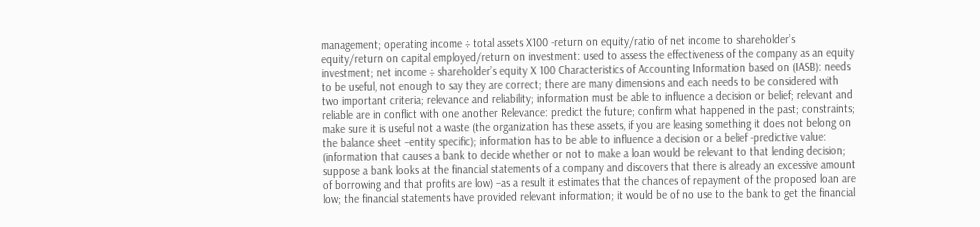management; operating income ÷ total assets X100 -return on equity/ratio of net income to shareholder’s equity/return on capital employed/return on investment: used to assess the effectiveness of the company as an equity investment; net income ÷ shareholder’s equity X 100 Characteristics of Accounting Information based on (IASB): needs to be useful, not enough to say they are correct; there are many dimensions and each needs to be considered with two important criteria; relevance and reliability; information must be able to influence a decision or belief; relevant and reliable are in conflict with one another Relevance: predict the future; confirm what happened in the past; constraints; make sure it is useful not a waste (the organization has these assets, if you are leasing something it does not belong on the balance sheet –entity specific); information has to be able to influence a decision or a belief -predictive value: (information that causes a bank to decide whether or not to make a loan would be relevant to that lending decision; suppose a bank looks at the financial statements of a company and discovers that there is already an excessive amount of borrowing and that profits are low) –as a result it estimates that the chances of repayment of the proposed loan are low; the financial statements have provided relevant information; it would be of no use to the bank to get the financial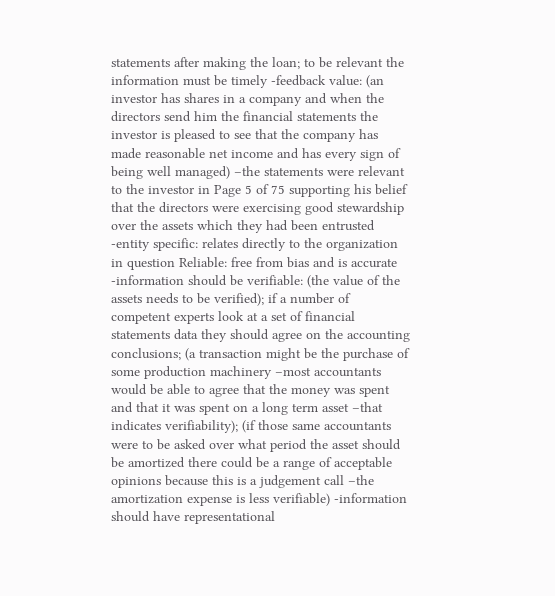statements after making the loan; to be relevant the information must be timely -feedback value: (an investor has shares in a company and when the directors send him the financial statements the investor is pleased to see that the company has made reasonable net income and has every sign of being well managed) –the statements were relevant to the investor in Page 5 of 75 supporting his belief that the directors were exercising good stewardship over the assets which they had been entrusted -entity specific: relates directly to the organization in question Reliable: free from bias and is accurate -information should be verifiable: (the value of the assets needs to be verified); if a number of competent experts look at a set of financial statements data they should agree on the accounting conclusions; (a transaction might be the purchase of some production machinery –most accountants would be able to agree that the money was spent and that it was spent on a long term asset –that indicates verifiability); (if those same accountants were to be asked over what period the asset should be amortized there could be a range of acceptable opinions because this is a judgement call –the amortization expense is less verifiable) -information should have representational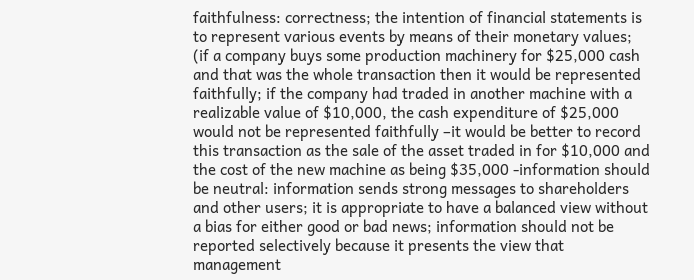faithfulness: correctness; the intention of financial statements is to represent various events by means of their monetary values; (if a company buys some production machinery for $25,000 cash and that was the whole transaction then it would be represented faithfully; if the company had traded in another machine with a realizable value of $10,000, the cash expenditure of $25,000 would not be represented faithfully –it would be better to record this transaction as the sale of the asset traded in for $10,000 and the cost of the new machine as being $35,000 -information should be neutral: information sends strong messages to shareholders and other users; it is appropriate to have a balanced view without a bias for either good or bad news; information should not be reported selectively because it presents the view that management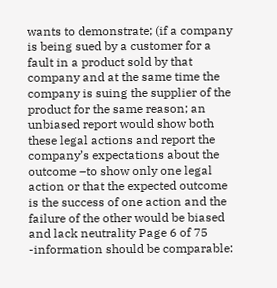wants to demonstrate; (if a company is being sued by a customer for a fault in a product sold by that company and at the same time the company is suing the supplier of the product for the same reason; an unbiased report would show both these legal actions and report the company’s expectations about the outcome –to show only one legal action or that the expected outcome is the success of one action and the failure of the other would be biased and lack neutrality Page 6 of 75 -information should be comparable: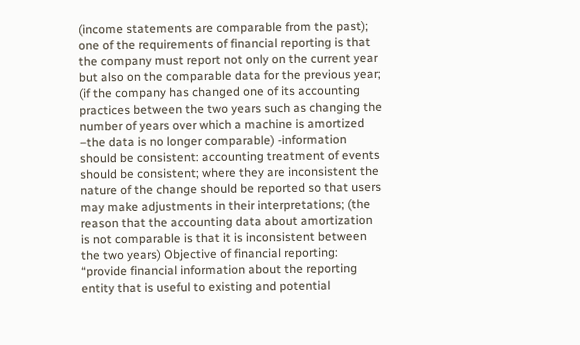(income statements are comparable from the past); one of the requirements of financial reporting is that the company must report not only on the current year but also on the comparable data for the previous year; (if the company has changed one of its accounting practices between the two years such as changing the number of years over which a machine is amortized –the data is no longer comparable) -information should be consistent: accounting treatment of events should be consistent; where they are inconsistent the nature of the change should be reported so that users may make adjustments in their interpretations; (the reason that the accounting data about amortization is not comparable is that it is inconsistent between the two years) Objective of financial reporting: “provide financial information about the reporting entity that is useful to existing and potential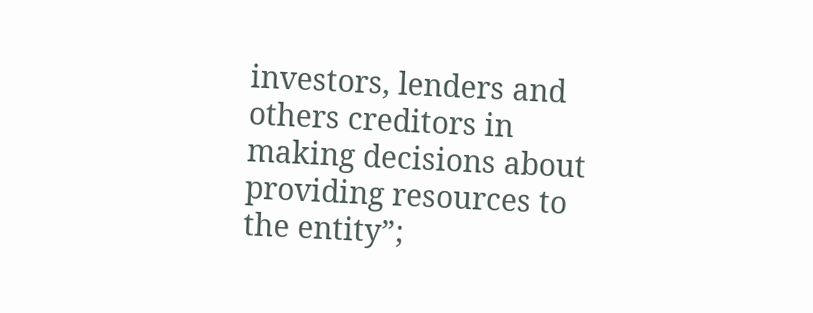investors, lenders and others creditors in making decisions about providing resources to the entity”;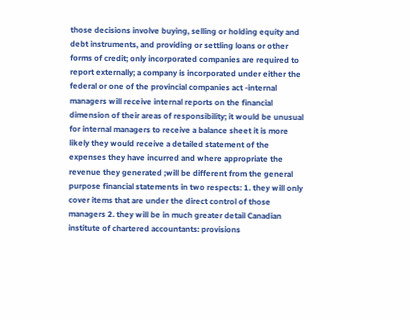those decisions involve buying, selling or holding equity and debt instruments, and providing or settling loans or other forms of credit; only incorporated companies are required to report externally; a company is incorporated under either the federal or one of the provincial companies act -internal managers will receive internal reports on the financial dimension of their areas of responsibility; it would be unusual for internal managers to receive a balance sheet it is more likely they would receive a detailed statement of the expenses they have incurred and where appropriate the revenue they generated ;will be different from the general purpose financial statements in two respects: 1. they will only cover items that are under the direct control of those managers 2. they will be in much greater detail Canadian institute of chartered accountants: provisions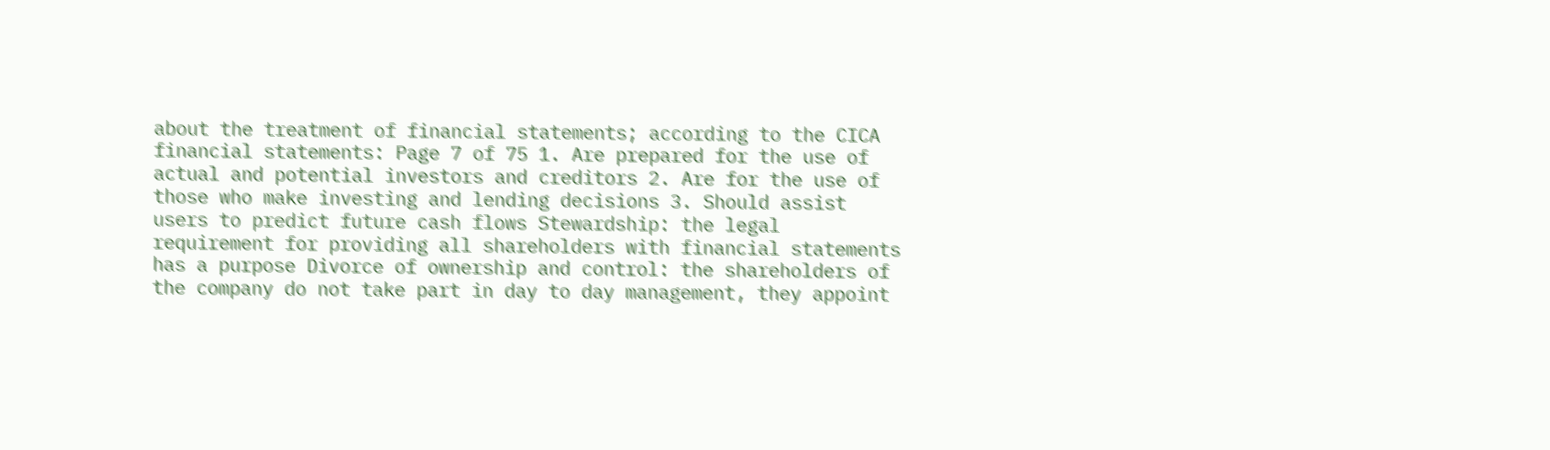about the treatment of financial statements; according to the CICA financial statements: Page 7 of 75 1. Are prepared for the use of actual and potential investors and creditors 2. Are for the use of those who make investing and lending decisions 3. Should assist users to predict future cash flows Stewardship: the legal requirement for providing all shareholders with financial statements has a purpose Divorce of ownership and control: the shareholders of the company do not take part in day to day management, they appoint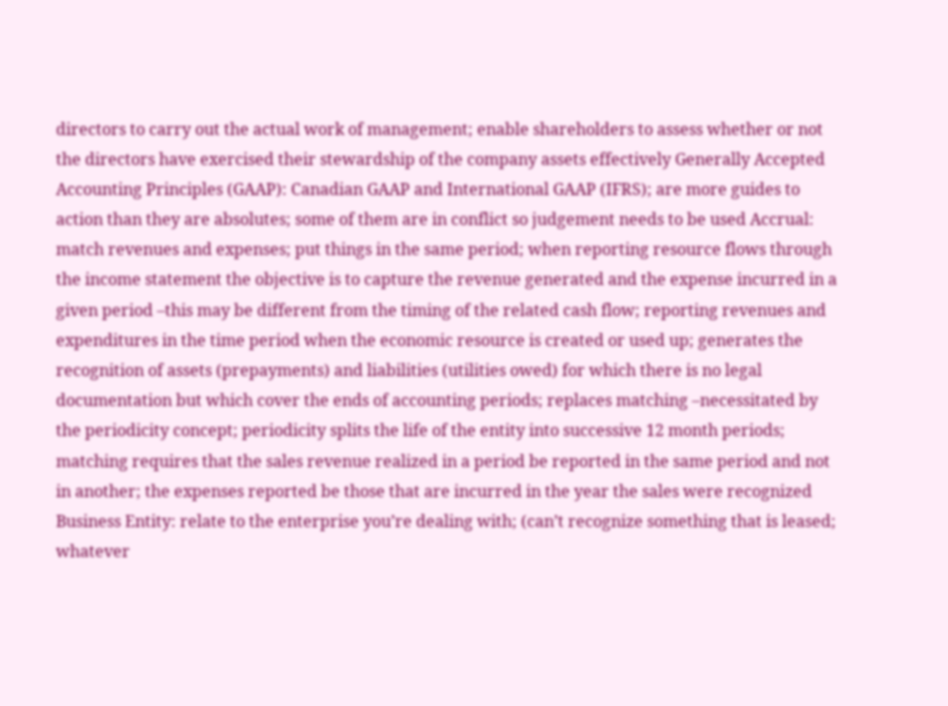directors to carry out the actual work of management; enable shareholders to assess whether or not the directors have exercised their stewardship of the company assets effectively Generally Accepted Accounting Principles (GAAP): Canadian GAAP and International GAAP (IFRS); are more guides to action than they are absolutes; some of them are in conflict so judgement needs to be used Accrual: match revenues and expenses; put things in the same period; when reporting resource flows through the income statement the objective is to capture the revenue generated and the expense incurred in a given period –this may be different from the timing of the related cash flow; reporting revenues and expenditures in the time period when the economic resource is created or used up; generates the recognition of assets (prepayments) and liabilities (utilities owed) for which there is no legal documentation but which cover the ends of accounting periods; replaces matching –necessitated by the periodicity concept; periodicity splits the life of the entity into successive 12 month periods; matching requires that the sales revenue realized in a period be reported in the same period and not in another; the expenses reported be those that are incurred in the year the sales were recognized Business Entity: relate to the enterprise you’re dealing with; (can’t recognize something that is leased; whatever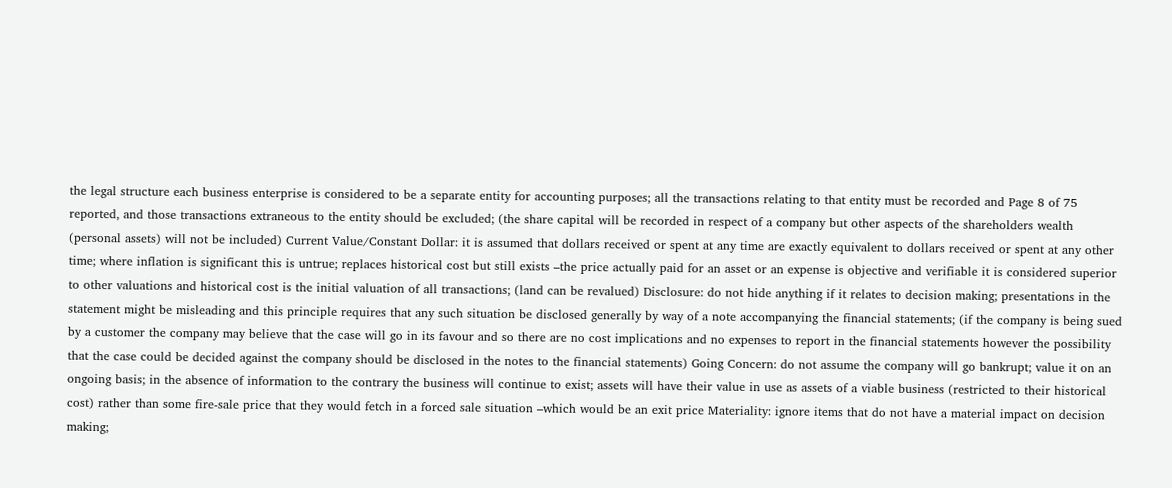the legal structure each business enterprise is considered to be a separate entity for accounting purposes; all the transactions relating to that entity must be recorded and Page 8 of 75 reported, and those transactions extraneous to the entity should be excluded; (the share capital will be recorded in respect of a company but other aspects of the shareholders wealth (personal assets) will not be included) Current Value/Constant Dollar: it is assumed that dollars received or spent at any time are exactly equivalent to dollars received or spent at any other time; where inflation is significant this is untrue; replaces historical cost but still exists –the price actually paid for an asset or an expense is objective and verifiable it is considered superior to other valuations and historical cost is the initial valuation of all transactions; (land can be revalued) Disclosure: do not hide anything if it relates to decision making; presentations in the statement might be misleading and this principle requires that any such situation be disclosed generally by way of a note accompanying the financial statements; (if the company is being sued by a customer the company may believe that the case will go in its favour and so there are no cost implications and no expenses to report in the financial statements however the possibility that the case could be decided against the company should be disclosed in the notes to the financial statements) Going Concern: do not assume the company will go bankrupt; value it on an ongoing basis; in the absence of information to the contrary the business will continue to exist; assets will have their value in use as assets of a viable business (restricted to their historical cost) rather than some fire-sale price that they would fetch in a forced sale situation –which would be an exit price Materiality: ignore items that do not have a material impact on decision making;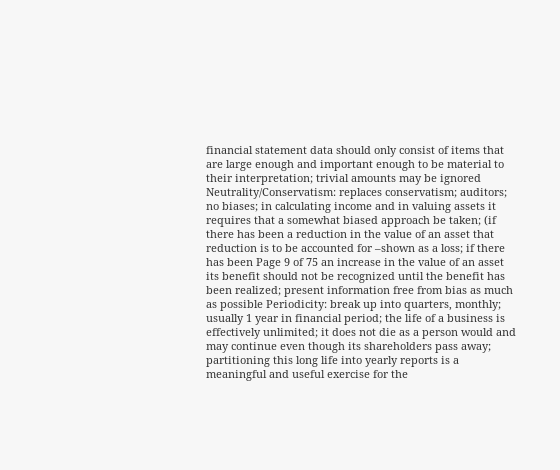financial statement data should only consist of items that are large enough and important enough to be material to their interpretation; trivial amounts may be ignored Neutrality/Conservatism: replaces conservatism; auditors; no biases; in calculating income and in valuing assets it requires that a somewhat biased approach be taken; (if there has been a reduction in the value of an asset that reduction is to be accounted for –shown as a loss; if there has been Page 9 of 75 an increase in the value of an asset its benefit should not be recognized until the benefit has been realized; present information free from bias as much as possible Periodicity: break up into quarters, monthly; usually 1 year in financial period; the life of a business is effectively unlimited; it does not die as a person would and may continue even though its shareholders pass away; partitioning this long life into yearly reports is a meaningful and useful exercise for the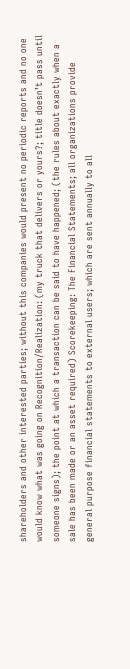shareholders and other interested parties; without this companies would present no periodic reports and no one would know what was going on Recognition/Realization: (my truck that delivers or yours?; title doesn’t pass until someone signs); the point at which a transaction can be said to have happened; (the rules about exactly when a sale has been made or an asset required) Scorekeeping: The Financial Statements; all organizations provide general purpose financial statements to external users; which are sent annually to all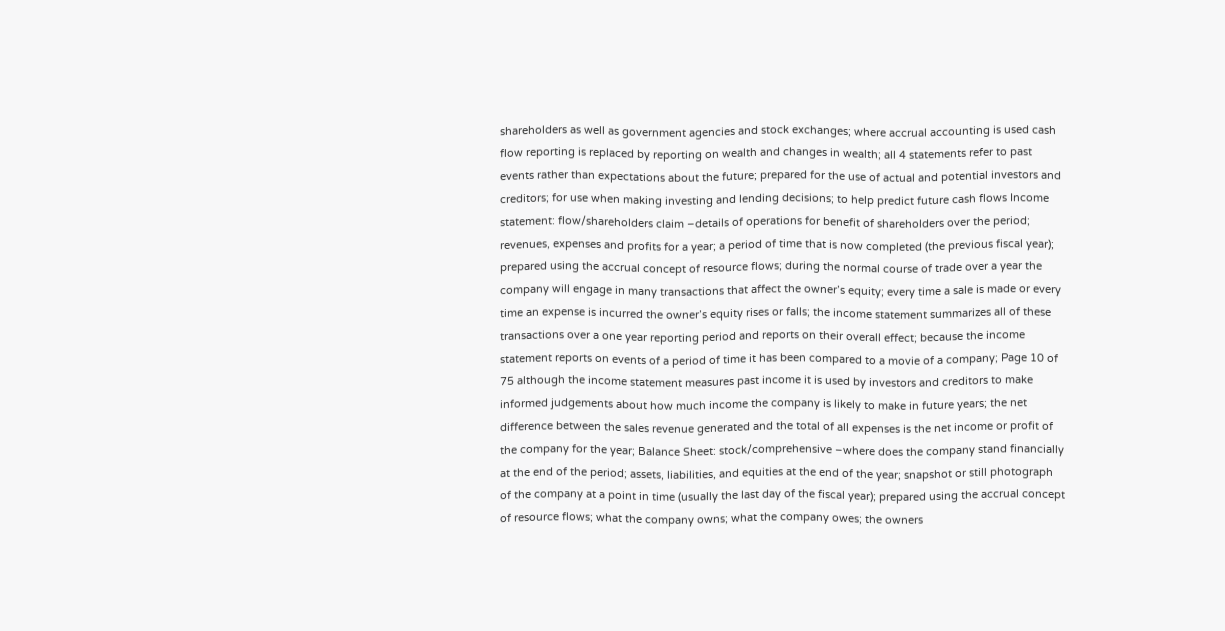shareholders as well as government agencies and stock exchanges; where accrual accounting is used cash flow reporting is replaced by reporting on wealth and changes in wealth; all 4 statements refer to past events rather than expectations about the future; prepared for the use of actual and potential investors and creditors; for use when making investing and lending decisions; to help predict future cash flows Income statement: flow/shareholders claim –details of operations for benefit of shareholders over the period; revenues, expenses and profits for a year; a period of time that is now completed (the previous fiscal year); prepared using the accrual concept of resource flows; during the normal course of trade over a year the company will engage in many transactions that affect the owner’s equity; every time a sale is made or every time an expense is incurred the owner’s equity rises or falls; the income statement summarizes all of these transactions over a one year reporting period and reports on their overall effect; because the income statement reports on events of a period of time it has been compared to a movie of a company; Page 10 of 75 although the income statement measures past income it is used by investors and creditors to make informed judgements about how much income the company is likely to make in future years; the net difference between the sales revenue generated and the total of all expenses is the net income or profit of the company for the year; Balance Sheet: stock/comprehensive –where does the company stand financially at the end of the period; assets, liabilities, and equities at the end of the year; snapshot or still photograph of the company at a point in time (usually the last day of the fiscal year); prepared using the accrual concept of resource flows; what the company owns; what the company owes; the owners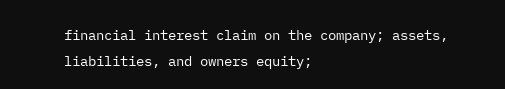financial interest claim on the company; assets, liabilities, and owners equity;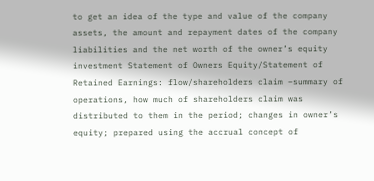to get an idea of the type and value of the company assets, the amount and repayment dates of the company liabilities and the net worth of the owner’s equity investment Statement of Owners Equity/Statement of Retained Earnings: flow/shareholders claim –summary of operations, how much of shareholders claim was distributed to them in the period; changes in owner’s equity; prepared using the accrual concept of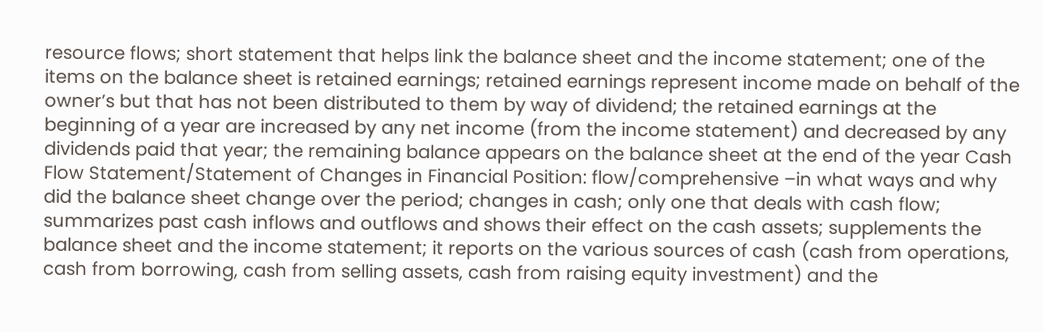resource flows; short statement that helps link the balance sheet and the income statement; one of the items on the balance sheet is retained earnings; retained earnings represent income made on behalf of the owner’s but that has not been distributed to them by way of dividend; the retained earnings at the beginning of a year are increased by any net income (from the income statement) and decreased by any dividends paid that year; the remaining balance appears on the balance sheet at the end of the year Cash Flow Statement/Statement of Changes in Financial Position: flow/comprehensive –in what ways and why did the balance sheet change over the period; changes in cash; only one that deals with cash flow; summarizes past cash inflows and outflows and shows their effect on the cash assets; supplements the balance sheet and the income statement; it reports on the various sources of cash (cash from operations, cash from borrowing, cash from selling assets, cash from raising equity investment) and the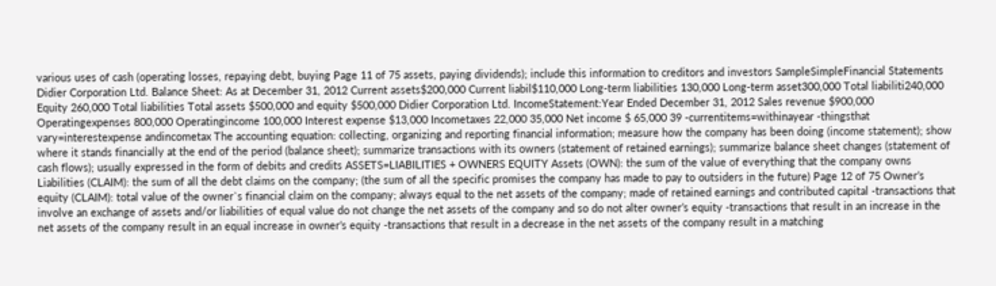various uses of cash (operating losses, repaying debt, buying Page 11 of 75 assets, paying dividends); include this information to creditors and investors SampleSimpleFinancial Statements Didier Corporation Ltd. Balance Sheet: As at December 31, 2012 Current assets$200,000 Current liabil$110,000 Long-term liabilities 130,000 Long-term asset300,000 Total liabiliti240,000 Equity 260,000 Total liabilities Total assets $500,000 and equity $500,000 Didier Corporation Ltd. IncomeStatement:Year Ended December 31, 2012 Sales revenue $900,000 Operatingexpenses 800,000 Operatingincome 100,000 Interest expense $13,000 Incometaxes 22,000 35,000 Net income $ 65,000 39 -currentitems=withinayear -thingsthat vary=interestexpense andincometax The accounting equation: collecting, organizing and reporting financial information; measure how the company has been doing (income statement); show where it stands financially at the end of the period (balance sheet); summarize transactions with its owners (statement of retained earnings); summarize balance sheet changes (statement of cash flows); usually expressed in the form of debits and credits ASSETS=LIABILITIES + OWNERS EQUITY Assets (OWN): the sum of the value of everything that the company owns Liabilities (CLAIM): the sum of all the debt claims on the company; (the sum of all the specific promises the company has made to pay to outsiders in the future) Page 12 of 75 Owner’s equity (CLAIM): total value of the owner`s financial claim on the company; always equal to the net assets of the company; made of retained earnings and contributed capital -transactions that involve an exchange of assets and/or liabilities of equal value do not change the net assets of the company and so do not alter owner’s equity -transactions that result in an increase in the net assets of the company result in an equal increase in owner’s equity -transactions that result in a decrease in the net assets of the company result in a matching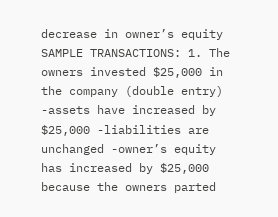decrease in owner’s equity SAMPLE TRANSACTIONS: 1. The owners invested $25,000 in the company (double entry) -assets have increased by $25,000 -liabilities are unchanged -owner’s equity has increased by $25,000 because the owners parted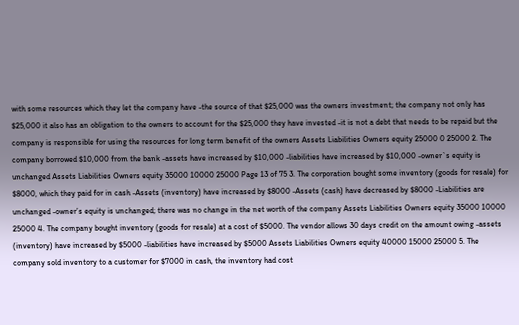with some resources which they let the company have -the source of that $25,000 was the owners investment; the company not only has $25,000 it also has an obligation to the owners to account for the $25,000 they have invested -it is not a debt that needs to be repaid but the company is responsible for using the resources for long term benefit of the owners Assets Liabilities Owners equity 25000 0 25000 2. The company borrowed $10,000 from the bank -assets have increased by $10,000 -liabilities have increased by $10,000 -owner`s equity is unchanged Assets Liabilities Owners equity 35000 10000 25000 Page 13 of 75 3. The corporation bought some inventory (goods for resale) for $8000, which they paid for in cash -Assets (inventory) have increased by $8000 -Assets (cash) have decreased by $8000 -Liabilities are unchanged -owner’s equity is unchanged; there was no change in the net worth of the company Assets Liabilities Owners equity 35000 10000 25000 4. The company bought inventory (goods for resale) at a cost of $5000. The vendor allows 30 days credit on the amount owing -assets (inventory) have increased by $5000 -liabilities have increased by $5000 Assets Liabilities Owners equity 40000 15000 25000 5. The company sold inventory to a customer for $7000 in cash, the inventory had cost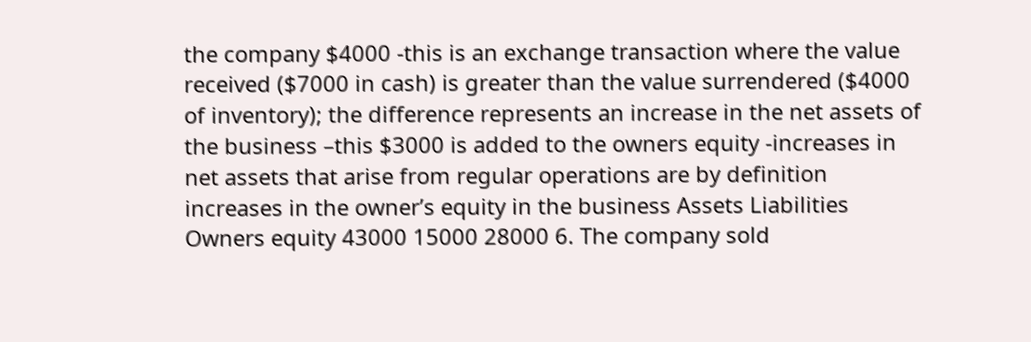the company $4000 -this is an exchange transaction where the value received ($7000 in cash) is greater than the value surrendered ($4000 of inventory); the difference represents an increase in the net assets of the business –this $3000 is added to the owners equity -increases in net assets that arise from regular operations are by definition increases in the owner’s equity in the business Assets Liabilities Owners equity 43000 15000 28000 6. The company sold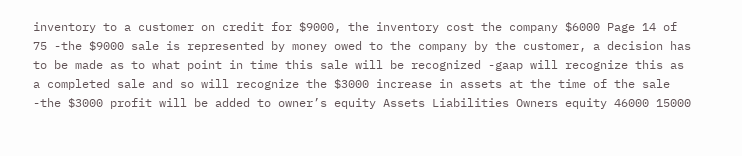inventory to a customer on credit for $9000, the inventory cost the company $6000 Page 14 of 75 -the $9000 sale is represented by money owed to the company by the customer, a decision has to be made as to what point in time this sale will be recognized -gaap will recognize this as a completed sale and so will recognize the $3000 increase in assets at the time of the sale -the $3000 profit will be added to owner’s equity Assets Liabilities Owners equity 46000 15000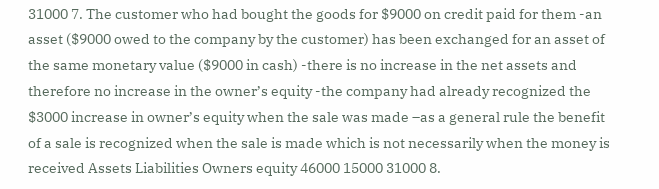31000 7. The customer who had bought the goods for $9000 on credit paid for them -an asset ($9000 owed to the company by the customer) has been exchanged for an asset of the same monetary value ($9000 in cash) -there is no increase in the net assets and therefore no increase in the owner’s equity -the company had already recognized the $3000 increase in owner’s equity when the sale was made –as a general rule the benefit of a sale is recognized when the sale is made which is not necessarily when the money is received Assets Liabilities Owners equity 46000 15000 31000 8.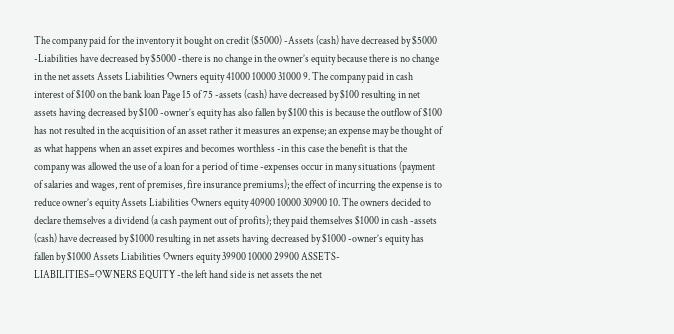The company paid for the inventory it bought on credit ($5000) -Assets (cash) have decreased by $5000 -Liabilities have decreased by $5000 -there is no change in the owner’s equity because there is no change in the net assets Assets Liabilities Owners equity 41000 10000 31000 9. The company paid in cash interest of $100 on the bank loan Page 15 of 75 -assets (cash) have decreased by $100 resulting in net assets having decreased by $100 -owner’s equity has also fallen by $100 this is because the outflow of $100 has not resulted in the acquisition of an asset rather it measures an expense; an expense may be thought of as what happens when an asset expires and becomes worthless -in this case the benefit is that the company was allowed the use of a loan for a period of time -expenses occur in many situations (payment of salaries and wages, rent of premises, fire insurance premiums); the effect of incurring the expense is to reduce owner’s equity Assets Liabilities Owners equity 40900 10000 30900 10. The owners decided to declare themselves a dividend (a cash payment out of profits); they paid themselves $1000 in cash -assets (cash) have decreased by $1000 resulting in net assets having decreased by $1000 -owner’s equity has fallen by $1000 Assets Liabilities Owners equity 39900 10000 29900 ASSETS-LIABILITIES=OWNERS EQUITY -the left hand side is net assets the net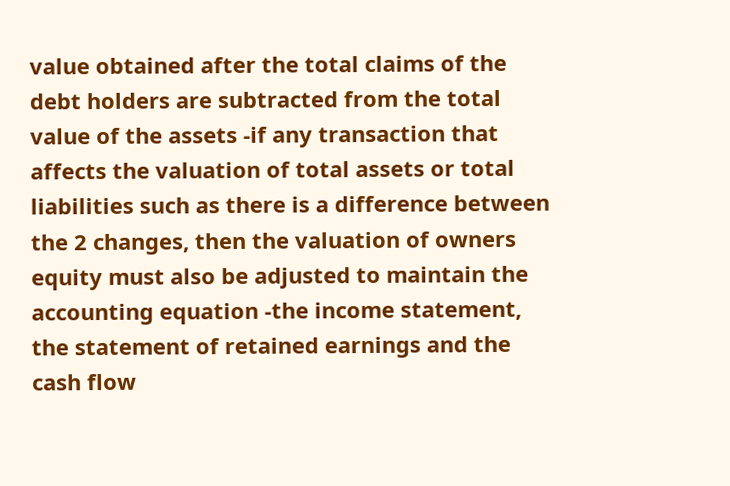value obtained after the total claims of the debt holders are subtracted from the total value of the assets -if any transaction that affects the valuation of total assets or total liabilities such as there is a difference between the 2 changes, then the valuation of owners equity must also be adjusted to maintain the accounting equation -the income statement, the statement of retained earnings and the cash flow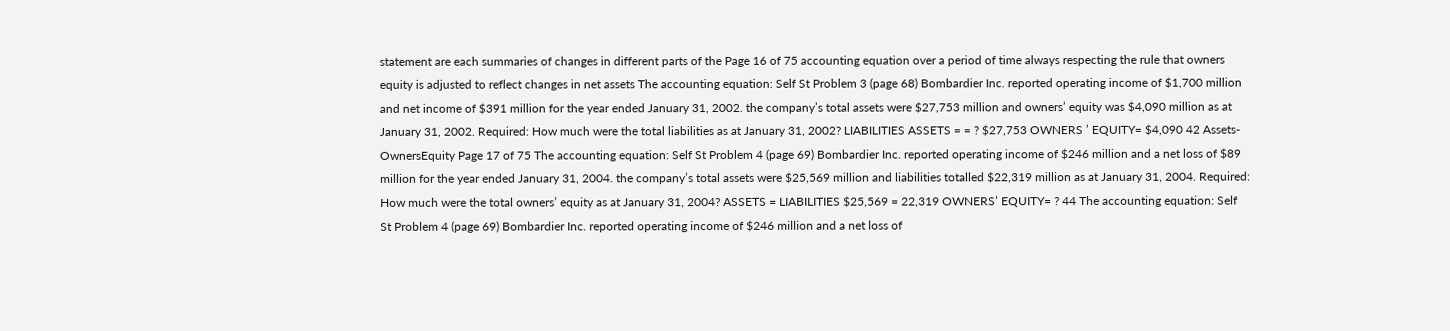statement are each summaries of changes in different parts of the Page 16 of 75 accounting equation over a period of time always respecting the rule that owners equity is adjusted to reflect changes in net assets The accounting equation: Self St Problem 3 (page 68) Bombardier Inc. reported operating income of $1,700 million and net income of $391 million for the year ended January 31, 2002. the company’s total assets were $27,753 million and owners’ equity was $4,090 million as at January 31, 2002. Required: How much were the total liabilities as at January 31, 2002? LIABILITIES ASSETS = = ? $27,753 OWNERS ’ EQUITY= $4,090 42 Assets-OwnersEquity Page 17 of 75 The accounting equation: Self St Problem 4 (page 69) Bombardier Inc. reported operating income of $246 million and a net loss of $89 million for the year ended January 31, 2004. the company’s total assets were $25,569 million and liabilities totalled $22,319 million as at January 31, 2004. Required: How much were the total owners’ equity as at January 31, 2004? ASSETS = LIABILITIES $25,569 = 22,319 OWNERS’ EQUITY= ? 44 The accounting equation: Self St Problem 4 (page 69) Bombardier Inc. reported operating income of $246 million and a net loss of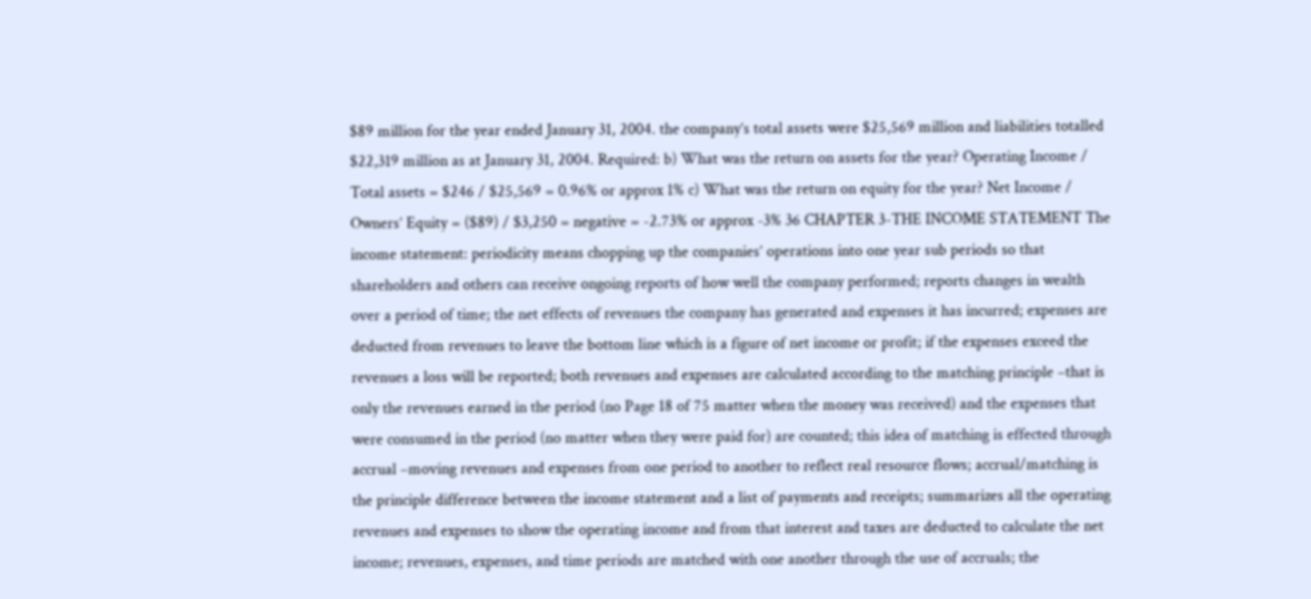$89 million for the year ended January 31, 2004. the company’s total assets were $25,569 million and liabilities totalled $22,319 million as at January 31, 2004. Required: b) What was the return on assets for the year? Operating Income / Total assets = $246 / $25,569 = 0.96% or approx 1% c) What was the return on equity for the year? Net Income / Owners’ Equity = ($89) / $3,250 = negative = -2.73% or approx -3% 36 CHAPTER 3-THE INCOME STATEMENT The income statement: periodicity means chopping up the companies’ operations into one year sub periods so that shareholders and others can receive ongoing reports of how well the company performed; reports changes in wealth over a period of time; the net effects of revenues the company has generated and expenses it has incurred; expenses are deducted from revenues to leave the bottom line which is a figure of net income or profit; if the expenses exceed the revenues a loss will be reported; both revenues and expenses are calculated according to the matching principle –that is only the revenues earned in the period (no Page 18 of 75 matter when the money was received) and the expenses that were consumed in the period (no matter when they were paid for) are counted; this idea of matching is effected through accrual –moving revenues and expenses from one period to another to reflect real resource flows; accrual/matching is the principle difference between the income statement and a list of payments and receipts; summarizes all the operating revenues and expenses to show the operating income and from that interest and taxes are deducted to calculate the net income; revenues, expenses, and time periods are matched with one another through the use of accruals; the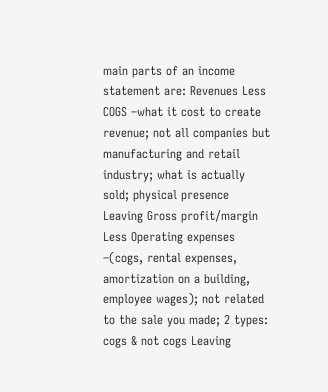main parts of an income statement are: Revenues Less COGS –what it cost to create revenue; not all companies but manufacturing and retail industry; what is actually sold; physical presence Leaving Gross profit/margin Less Operating expenses –(cogs, rental expenses, amortization on a building, employee wages); not related to the sale you made; 2 types: cogs & not cogs Leaving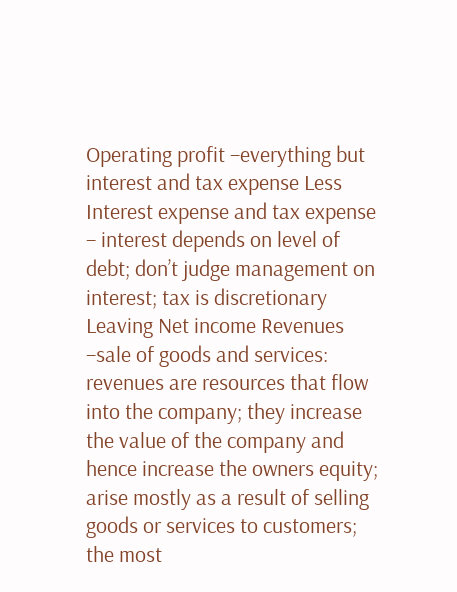Operating profit –everything but interest and tax expense Less Interest expense and tax expense – interest depends on level of debt; don’t judge management on interest; tax is discretionary Leaving Net income Revenues –sale of goods and services: revenues are resources that flow into the company; they increase the value of the company and hence increase the owners equity; arise mostly as a result of selling goods or services to customers; the most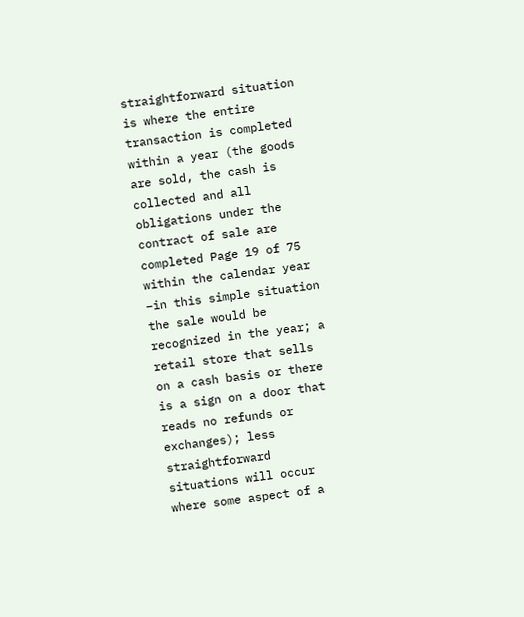straightforward situation is where the entire transaction is completed within a year (the goods are sold, the cash is collected and all obligations under the contract of sale are completed Page 19 of 75 within the calendar year –in this simple situation the sale would be recognized in the year; a retail store that sells on a cash basis or there is a sign on a door that reads no refunds or exchanges); less straightforward situations will occur where some aspect of a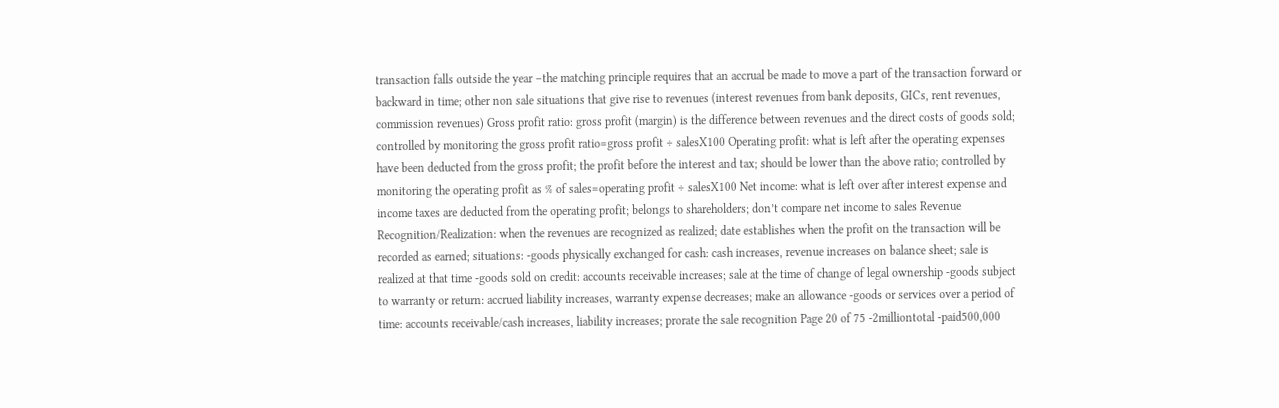transaction falls outside the year –the matching principle requires that an accrual be made to move a part of the transaction forward or backward in time; other non sale situations that give rise to revenues (interest revenues from bank deposits, GICs, rent revenues, commission revenues) Gross profit ratio: gross profit (margin) is the difference between revenues and the direct costs of goods sold; controlled by monitoring the gross profit ratio=gross profit ÷ salesX100 Operating profit: what is left after the operating expenses have been deducted from the gross profit; the profit before the interest and tax; should be lower than the above ratio; controlled by monitoring the operating profit as % of sales=operating profit ÷ salesX100 Net income: what is left over after interest expense and income taxes are deducted from the operating profit; belongs to shareholders; don’t compare net income to sales Revenue Recognition/Realization: when the revenues are recognized as realized; date establishes when the profit on the transaction will be recorded as earned; situations: -goods physically exchanged for cash: cash increases, revenue increases on balance sheet; sale is realized at that time -goods sold on credit: accounts receivable increases; sale at the time of change of legal ownership -goods subject to warranty or return: accrued liability increases, warranty expense decreases; make an allowance -goods or services over a period of time: accounts receivable/cash increases, liability increases; prorate the sale recognition Page 20 of 75 -2milliontotal -paid500,000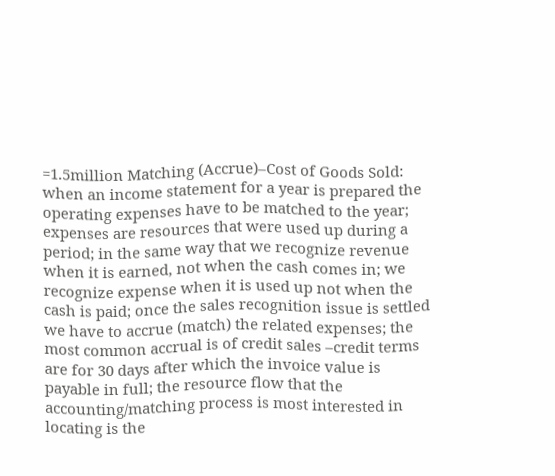=1.5million Matching (Accrue)–Cost of Goods Sold: when an income statement for a year is prepared the operating expenses have to be matched to the year; expenses are resources that were used up during a period; in the same way that we recognize revenue when it is earned, not when the cash comes in; we recognize expense when it is used up not when the cash is paid; once the sales recognition issue is settled we have to accrue (match) the related expenses; the most common accrual is of credit sales –credit terms are for 30 days after which the invoice value is payable in full; the resource flow that the accounting/matching process is most interested in locating is the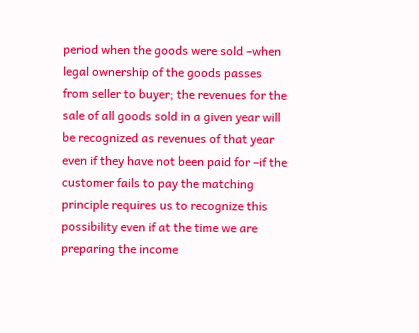period when the goods were sold –when legal ownership of the goods passes from seller to buyer; the revenues for the sale of all goods sold in a given year will be recognized as revenues of that year even if they have not been paid for –if the customer fails to pay the matching principle requires us to recognize this possibility even if at the time we are preparing the income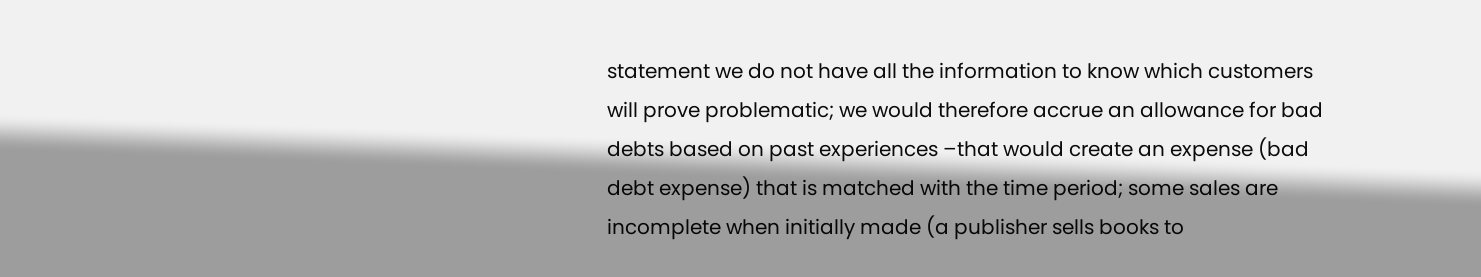statement we do not have all the information to know which customers will prove problematic; we would therefore accrue an allowance for bad debts based on past experiences –that would create an expense (bad debt expense) that is matched with the time period; some sales are incomplete when initially made (a publisher sells books to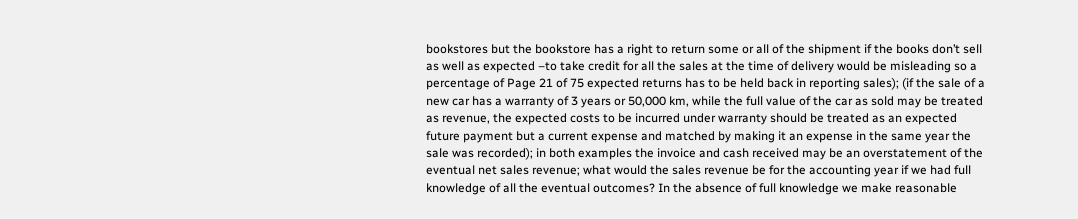bookstores but the bookstore has a right to return some or all of the shipment if the books don’t sell as well as expected –to take credit for all the sales at the time of delivery would be misleading so a percentage of Page 21 of 75 expected returns has to be held back in reporting sales); (if the sale of a new car has a warranty of 3 years or 50,000 km, while the full value of the car as sold may be treated as revenue, the expected costs to be incurred under warranty should be treated as an expected future payment but a current expense and matched by making it an expense in the same year the sale was recorded); in both examples the invoice and cash received may be an overstatement of the eventual net sales revenue; what would the sales revenue be for the accounting year if we had full knowledge of all the eventual outcomes? In the absence of full knowledge we make reasonable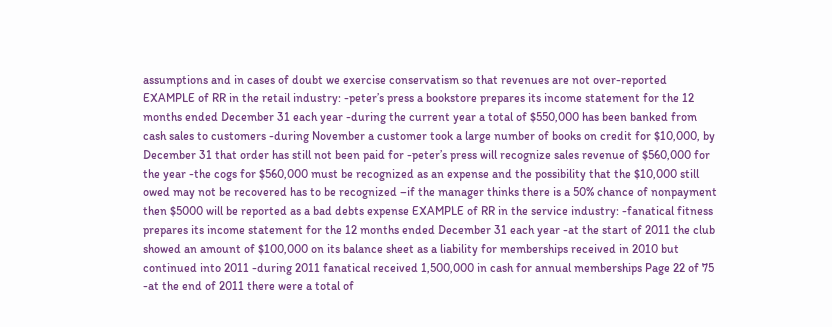assumptions and in cases of doubt we exercise conservatism so that revenues are not over-reported EXAMPLE of RR in the retail industry: -peter’s press a bookstore prepares its income statement for the 12 months ended December 31 each year -during the current year a total of $550,000 has been banked from cash sales to customers -during November a customer took a large number of books on credit for $10,000, by December 31 that order has still not been paid for -peter’s press will recognize sales revenue of $560,000 for the year -the cogs for $560,000 must be recognized as an expense and the possibility that the $10,000 still owed may not be recovered has to be recognized –if the manager thinks there is a 50% chance of nonpayment then $5000 will be reported as a bad debts expense EXAMPLE of RR in the service industry: -fanatical fitness prepares its income statement for the 12 months ended December 31 each year -at the start of 2011 the club showed an amount of $100,000 on its balance sheet as a liability for memberships received in 2010 but continued into 2011 -during 2011 fanatical received 1,500,000 in cash for annual memberships Page 22 of 75 -at the end of 2011 there were a total of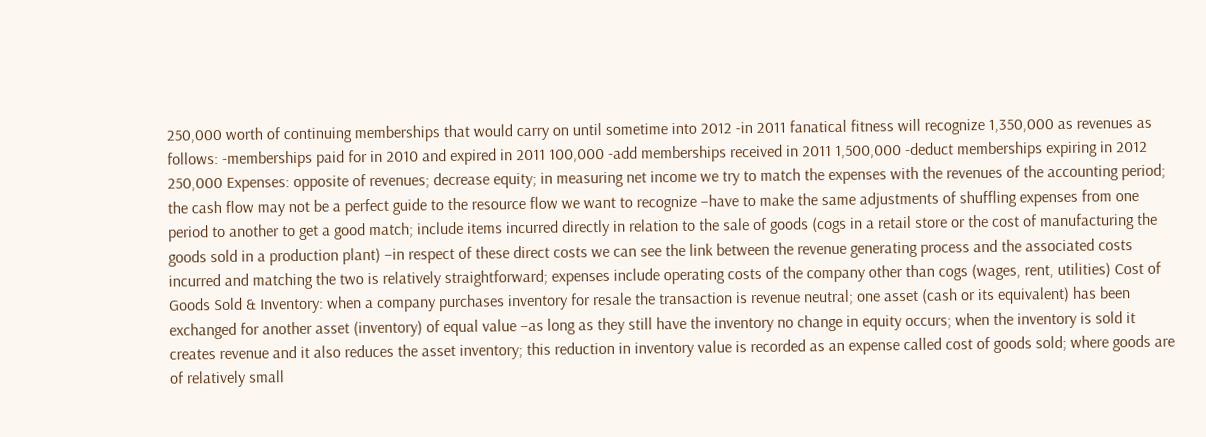250,000 worth of continuing memberships that would carry on until sometime into 2012 -in 2011 fanatical fitness will recognize 1,350,000 as revenues as follows: -memberships paid for in 2010 and expired in 2011 100,000 -add memberships received in 2011 1,500,000 -deduct memberships expiring in 2012 250,000 Expenses: opposite of revenues; decrease equity; in measuring net income we try to match the expenses with the revenues of the accounting period; the cash flow may not be a perfect guide to the resource flow we want to recognize –have to make the same adjustments of shuffling expenses from one period to another to get a good match; include items incurred directly in relation to the sale of goods (cogs in a retail store or the cost of manufacturing the goods sold in a production plant) –in respect of these direct costs we can see the link between the revenue generating process and the associated costs incurred and matching the two is relatively straightforward; expenses include operating costs of the company other than cogs (wages, rent, utilities) Cost of Goods Sold & Inventory: when a company purchases inventory for resale the transaction is revenue neutral; one asset (cash or its equivalent) has been exchanged for another asset (inventory) of equal value –as long as they still have the inventory no change in equity occurs; when the inventory is sold it creates revenue and it also reduces the asset inventory; this reduction in inventory value is recorded as an expense called cost of goods sold; where goods are of relatively small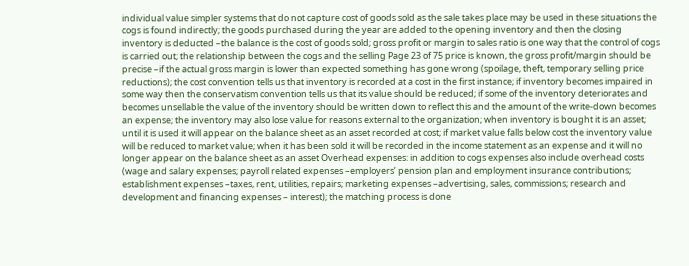individual value simpler systems that do not capture cost of goods sold as the sale takes place may be used in these situations the cogs is found indirectly; the goods purchased during the year are added to the opening inventory and then the closing inventory is deducted –the balance is the cost of goods sold; gross profit or margin to sales ratio is one way that the control of cogs is carried out; the relationship between the cogs and the selling Page 23 of 75 price is known, the gross profit/margin should be precise –if the actual gross margin is lower than expected something has gone wrong (spoilage, theft, temporary selling price reductions); the cost convention tells us that inventory is recorded at a cost in the first instance; if inventory becomes impaired in some way then the conservatism convention tells us that its value should be reduced; if some of the inventory deteriorates and becomes unsellable the value of the inventory should be written down to reflect this and the amount of the write-down becomes an expense; the inventory may also lose value for reasons external to the organization; when inventory is bought it is an asset; until it is used it will appear on the balance sheet as an asset recorded at cost; if market value falls below cost the inventory value will be reduced to market value; when it has been sold it will be recorded in the income statement as an expense and it will no longer appear on the balance sheet as an asset Overhead expenses: in addition to cogs expenses also include overhead costs (wage and salary expenses; payroll related expenses –employers’ pension plan and employment insurance contributions; establishment expenses –taxes, rent, utilities, repairs; marketing expenses –advertising, sales, commissions; research and development and financing expenses – interest); the matching process is done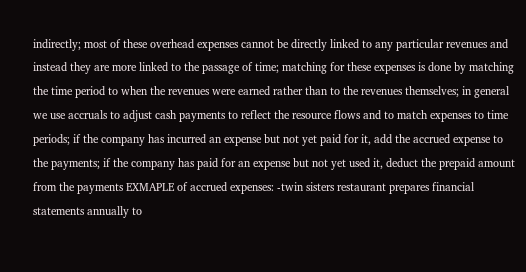indirectly; most of these overhead expenses cannot be directly linked to any particular revenues and instead they are more linked to the passage of time; matching for these expenses is done by matching the time period to when the revenues were earned rather than to the revenues themselves; in general we use accruals to adjust cash payments to reflect the resource flows and to match expenses to time periods; if the company has incurred an expense but not yet paid for it, add the accrued expense to the payments; if the company has paid for an expense but not yet used it, deduct the prepaid amount from the payments EXMAPLE of accrued expenses: -twin sisters restaurant prepares financial statements annually to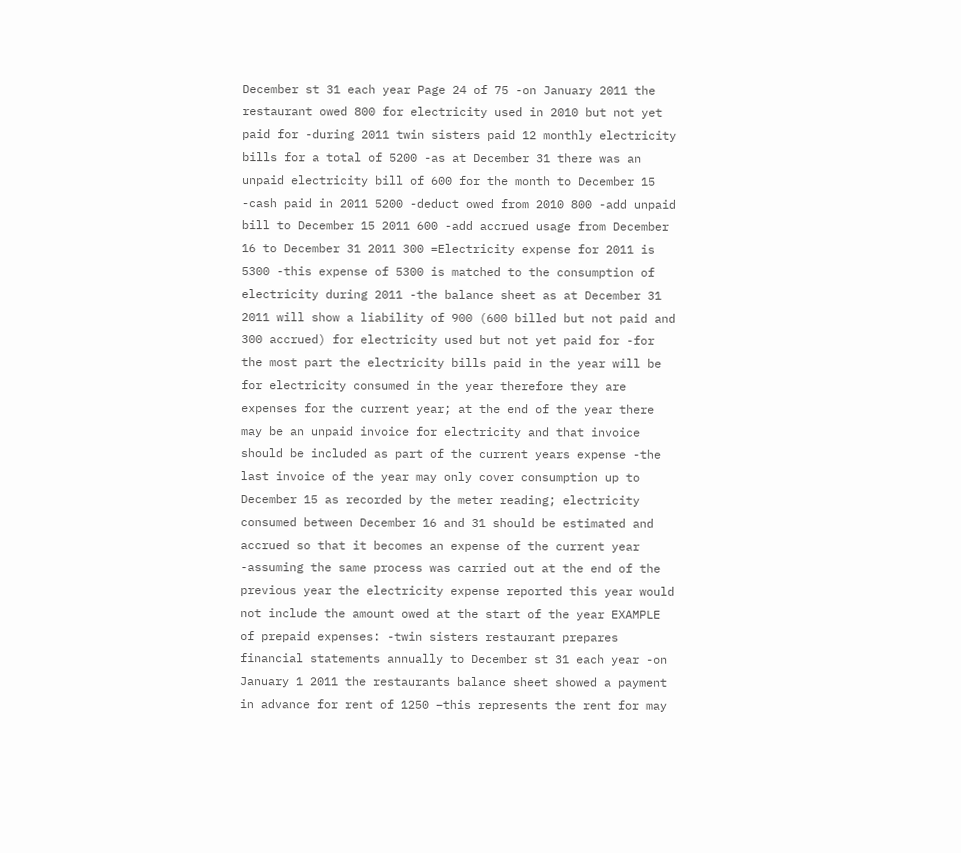December st 31 each year Page 24 of 75 -on January 2011 the restaurant owed 800 for electricity used in 2010 but not yet paid for -during 2011 twin sisters paid 12 monthly electricity bills for a total of 5200 -as at December 31 there was an unpaid electricity bill of 600 for the month to December 15 -cash paid in 2011 5200 -deduct owed from 2010 800 -add unpaid bill to December 15 2011 600 -add accrued usage from December 16 to December 31 2011 300 =Electricity expense for 2011 is 5300 -this expense of 5300 is matched to the consumption of electricity during 2011 -the balance sheet as at December 31 2011 will show a liability of 900 (600 billed but not paid and 300 accrued) for electricity used but not yet paid for -for the most part the electricity bills paid in the year will be for electricity consumed in the year therefore they are expenses for the current year; at the end of the year there may be an unpaid invoice for electricity and that invoice should be included as part of the current years expense -the last invoice of the year may only cover consumption up to December 15 as recorded by the meter reading; electricity consumed between December 16 and 31 should be estimated and accrued so that it becomes an expense of the current year -assuming the same process was carried out at the end of the previous year the electricity expense reported this year would not include the amount owed at the start of the year EXAMPLE of prepaid expenses: -twin sisters restaurant prepares financial statements annually to December st 31 each year -on January 1 2011 the restaurants balance sheet showed a payment in advance for rent of 1250 –this represents the rent for may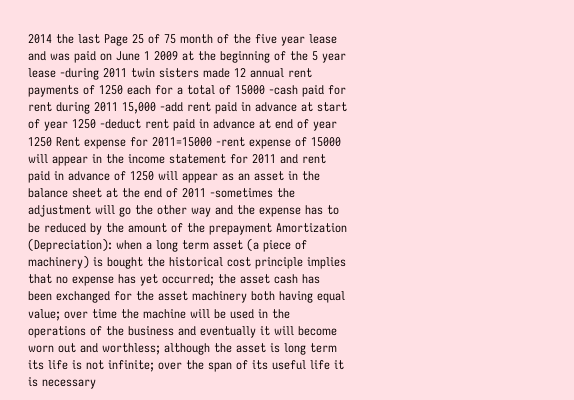2014 the last Page 25 of 75 month of the five year lease and was paid on June 1 2009 at the beginning of the 5 year lease -during 2011 twin sisters made 12 annual rent payments of 1250 each for a total of 15000 -cash paid for rent during 2011 15,000 -add rent paid in advance at start of year 1250 -deduct rent paid in advance at end of year 1250 Rent expense for 2011=15000 -rent expense of 15000 will appear in the income statement for 2011 and rent paid in advance of 1250 will appear as an asset in the balance sheet at the end of 2011 -sometimes the adjustment will go the other way and the expense has to be reduced by the amount of the prepayment Amortization (Depreciation): when a long term asset (a piece of machinery) is bought the historical cost principle implies that no expense has yet occurred; the asset cash has been exchanged for the asset machinery both having equal value; over time the machine will be used in the operations of the business and eventually it will become worn out and worthless; although the asset is long term its life is not infinite; over the span of its useful life it is necessary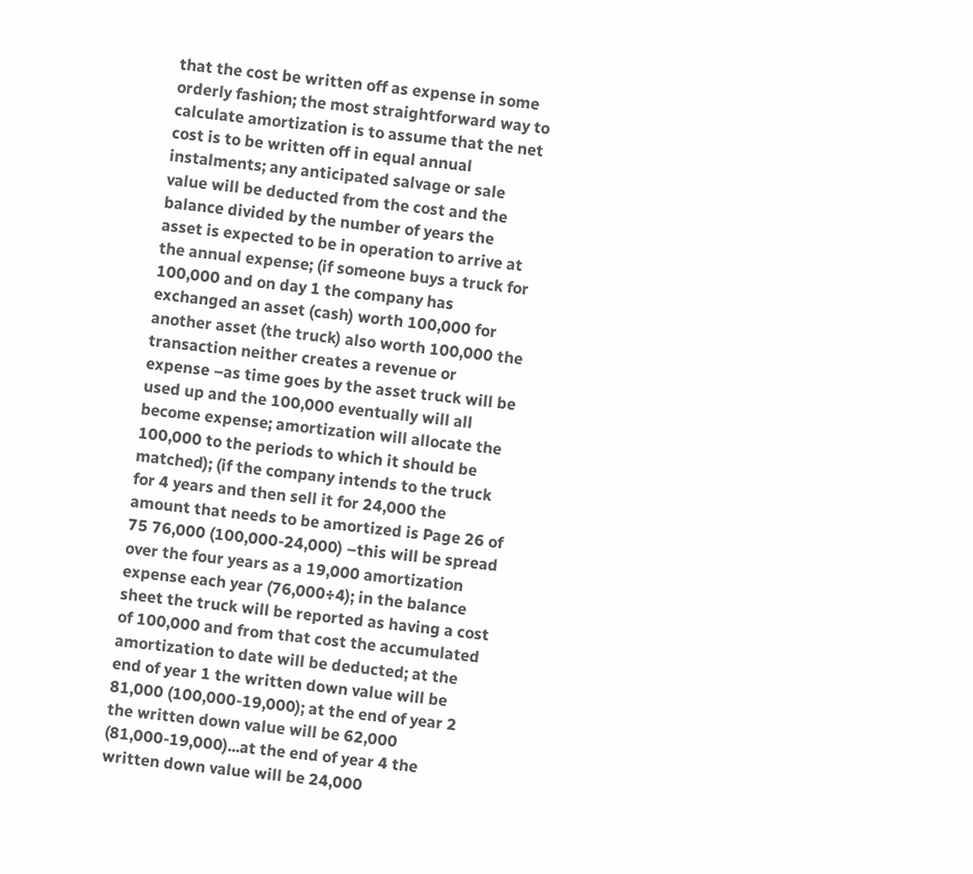that the cost be written off as expense in some orderly fashion; the most straightforward way to calculate amortization is to assume that the net cost is to be written off in equal annual instalments; any anticipated salvage or sale value will be deducted from the cost and the balance divided by the number of years the asset is expected to be in operation to arrive at the annual expense; (if someone buys a truck for 100,000 and on day 1 the company has exchanged an asset (cash) worth 100,000 for another asset (the truck) also worth 100,000 the transaction neither creates a revenue or expense –as time goes by the asset truck will be used up and the 100,000 eventually will all become expense; amortization will allocate the 100,000 to the periods to which it should be matched); (if the company intends to the truck for 4 years and then sell it for 24,000 the amount that needs to be amortized is Page 26 of 75 76,000 (100,000-24,000) –this will be spread over the four years as a 19,000 amortization expense each year (76,000÷4); in the balance sheet the truck will be reported as having a cost of 100,000 and from that cost the accumulated amortization to date will be deducted; at the end of year 1 the written down value will be 81,000 (100,000-19,000); at the end of year 2 the written down value will be 62,000 (81,000-19,000)...at the end of year 4 the written down value will be 24,000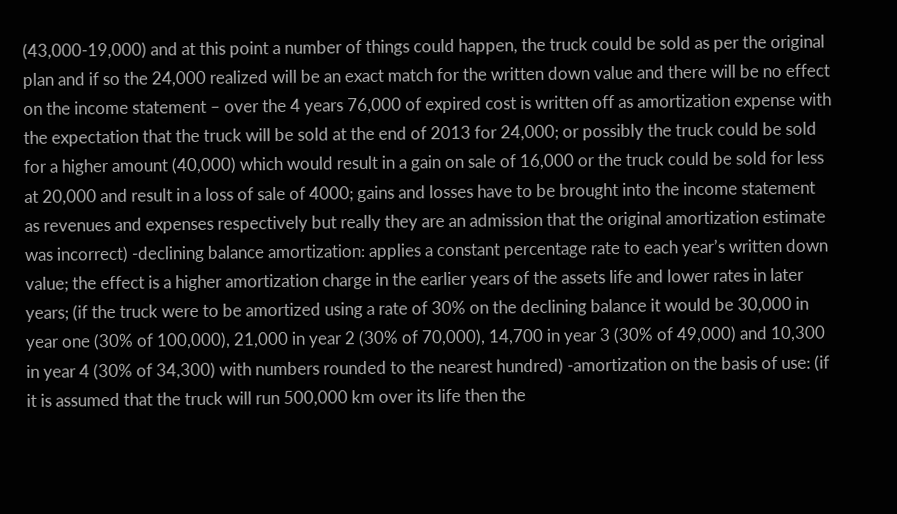(43,000-19,000) and at this point a number of things could happen, the truck could be sold as per the original plan and if so the 24,000 realized will be an exact match for the written down value and there will be no effect on the income statement – over the 4 years 76,000 of expired cost is written off as amortization expense with the expectation that the truck will be sold at the end of 2013 for 24,000; or possibly the truck could be sold for a higher amount (40,000) which would result in a gain on sale of 16,000 or the truck could be sold for less at 20,000 and result in a loss of sale of 4000; gains and losses have to be brought into the income statement as revenues and expenses respectively but really they are an admission that the original amortization estimate was incorrect) -declining balance amortization: applies a constant percentage rate to each year’s written down value; the effect is a higher amortization charge in the earlier years of the assets life and lower rates in later years; (if the truck were to be amortized using a rate of 30% on the declining balance it would be 30,000 in year one (30% of 100,000), 21,000 in year 2 (30% of 70,000), 14,700 in year 3 (30% of 49,000) and 10,300 in year 4 (30% of 34,300) with numbers rounded to the nearest hundred) -amortization on the basis of use: (if it is assumed that the truck will run 500,000 km over its life then the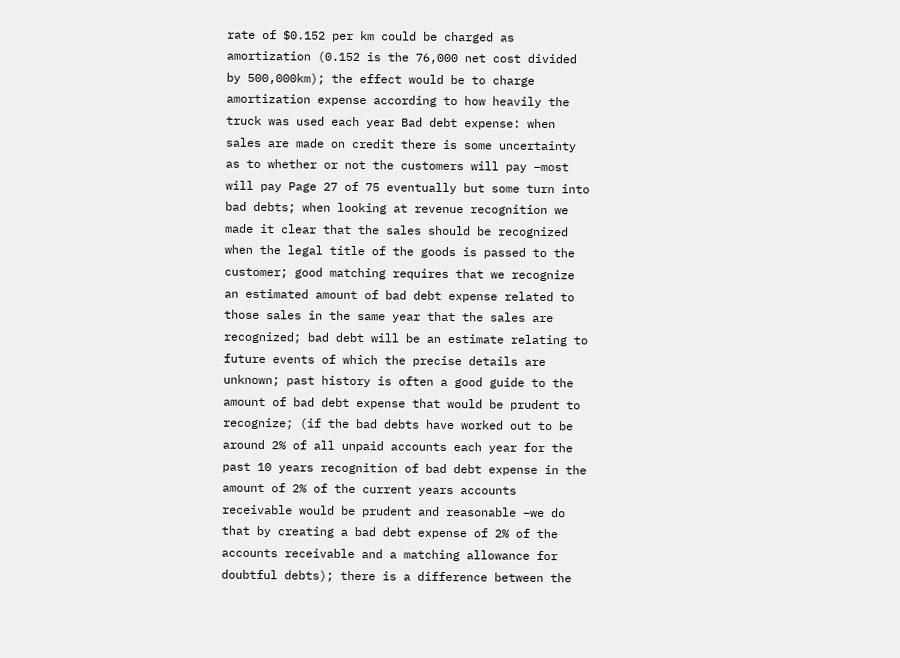rate of $0.152 per km could be charged as amortization (0.152 is the 76,000 net cost divided by 500,000km); the effect would be to charge amortization expense according to how heavily the truck was used each year Bad debt expense: when sales are made on credit there is some uncertainty as to whether or not the customers will pay –most will pay Page 27 of 75 eventually but some turn into bad debts; when looking at revenue recognition we made it clear that the sales should be recognized when the legal title of the goods is passed to the customer; good matching requires that we recognize an estimated amount of bad debt expense related to those sales in the same year that the sales are recognized; bad debt will be an estimate relating to future events of which the precise details are unknown; past history is often a good guide to the amount of bad debt expense that would be prudent to recognize; (if the bad debts have worked out to be around 2% of all unpaid accounts each year for the past 10 years recognition of bad debt expense in the amount of 2% of the current years accounts receivable would be prudent and reasonable –we do that by creating a bad debt expense of 2% of the accounts receivable and a matching allowance for doubtful debts); there is a difference between the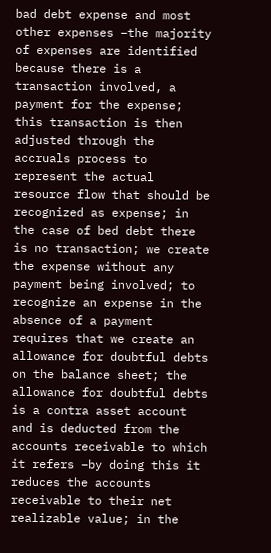bad debt expense and most other expenses –the majority of expenses are identified because there is a transaction involved, a payment for the expense; this transaction is then adjusted through the accruals process to represent the actual resource flow that should be recognized as expense; in the case of bed debt there is no transaction; we create the expense without any payment being involved; to recognize an expense in the absence of a payment requires that we create an allowance for doubtful debts on the balance sheet; the allowance for doubtful debts is a contra asset account and is deducted from the accounts receivable to which it refers –by doing this it reduces the accounts receivable to their net realizable value; in the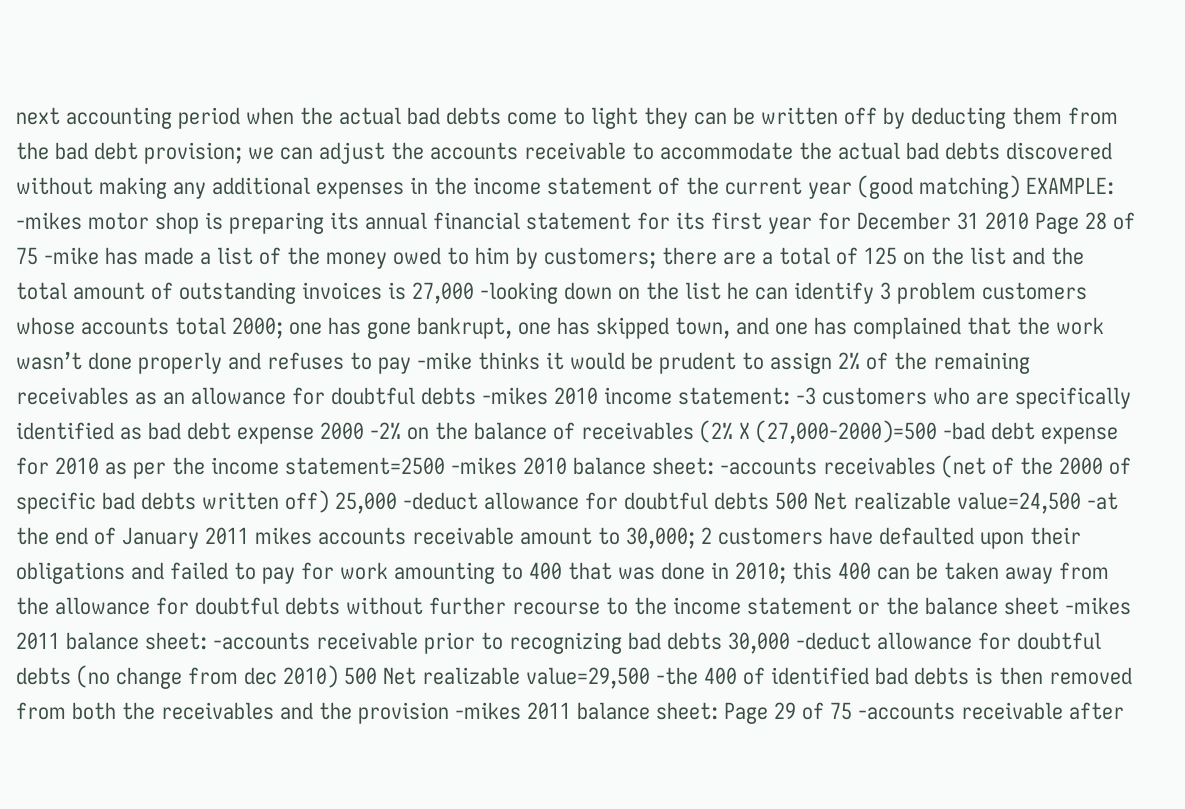next accounting period when the actual bad debts come to light they can be written off by deducting them from the bad debt provision; we can adjust the accounts receivable to accommodate the actual bad debts discovered without making any additional expenses in the income statement of the current year (good matching) EXAMPLE: -mikes motor shop is preparing its annual financial statement for its first year for December 31 2010 Page 28 of 75 -mike has made a list of the money owed to him by customers; there are a total of 125 on the list and the total amount of outstanding invoices is 27,000 -looking down on the list he can identify 3 problem customers whose accounts total 2000; one has gone bankrupt, one has skipped town, and one has complained that the work wasn’t done properly and refuses to pay -mike thinks it would be prudent to assign 2% of the remaining receivables as an allowance for doubtful debts -mikes 2010 income statement: -3 customers who are specifically identified as bad debt expense 2000 -2% on the balance of receivables (2% X (27,000-2000)=500 -bad debt expense for 2010 as per the income statement=2500 -mikes 2010 balance sheet: -accounts receivables (net of the 2000 of specific bad debts written off) 25,000 -deduct allowance for doubtful debts 500 Net realizable value=24,500 -at the end of January 2011 mikes accounts receivable amount to 30,000; 2 customers have defaulted upon their obligations and failed to pay for work amounting to 400 that was done in 2010; this 400 can be taken away from the allowance for doubtful debts without further recourse to the income statement or the balance sheet -mikes 2011 balance sheet: -accounts receivable prior to recognizing bad debts 30,000 -deduct allowance for doubtful debts (no change from dec 2010) 500 Net realizable value=29,500 -the 400 of identified bad debts is then removed from both the receivables and the provision -mikes 2011 balance sheet: Page 29 of 75 -accounts receivable after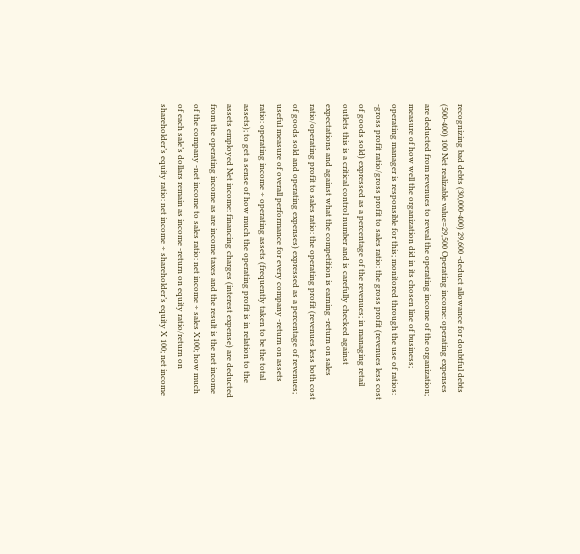recognizing bad debts (30,000-400) 29,600 -deduct allowance for doubtful debts (500-400) 100 Net realizable value=29,500 Operating income: operating expenses are deducted from revenues to reveal the operating income of the organization; measure of how well the organization did in its chosen line of business; operating manager is responsible for this; monitored through the use of ratios: -gross profit ratio/gross profit to sales ratio: the gross profit (revenues less cost of goods sold) expressed as a percentage of the revenues; in managing retail outlets this is a critical control number and is carefully checked against expectations and against what the competition is earning -return on sales ratio/operating profit to sales ratio: the operating profit (revenues less both cost of goods sold and operating expenses) expressed as a percentage of revenues; useful measure of overall performance for every company -return on assets ratio: operating income ÷ operating assets (frequently taken to be the total assets); to get a sense of how much the operating profit is in relation to the assets employed Net income: financing charges (interest expense) are deducted from the operating income as are income taxes and the result is the net income of the company -net income to sales ratio: net income ÷ sales X100; how much of each sale’s dollars remain as income -return on equity ratio/return on shareholder’s equity ratio: net income ÷ shareholder’s equity X 100; net income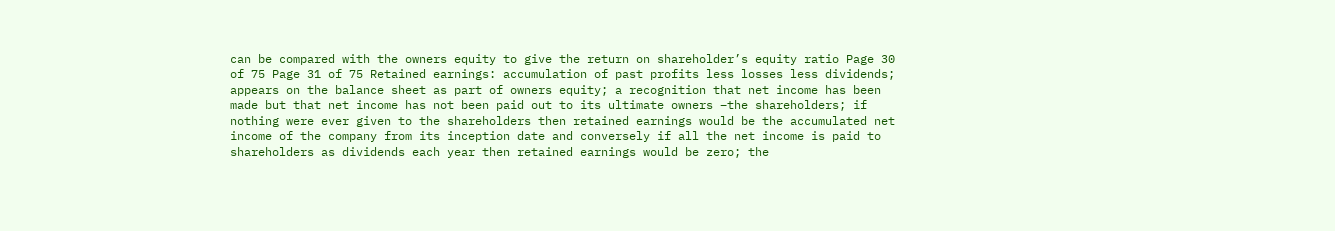can be compared with the owners equity to give the return on shareholder’s equity ratio Page 30 of 75 Page 31 of 75 Retained earnings: accumulation of past profits less losses less dividends; appears on the balance sheet as part of owners equity; a recognition that net income has been made but that net income has not been paid out to its ultimate owners –the shareholders; if nothing were ever given to the shareholders then retained earnings would be the accumulated net income of the company from its inception date and conversely if all the net income is paid to shareholders as dividends each year then retained earnings would be zero; the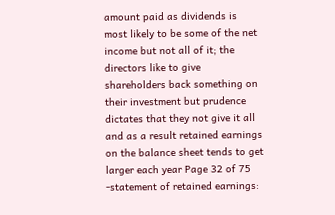amount paid as dividends is most likely to be some of the net income but not all of it; the directors like to give shareholders back something on their investment but prudence dictates that they not give it all and as a result retained earnings on the balance sheet tends to get larger each year Page 32 of 75 -statement of retained earnings: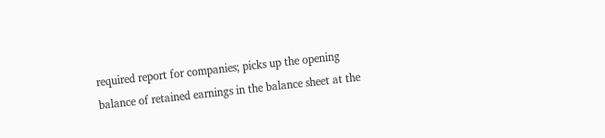required report for companies; picks up the opening balance of retained earnings in the balance sheet at the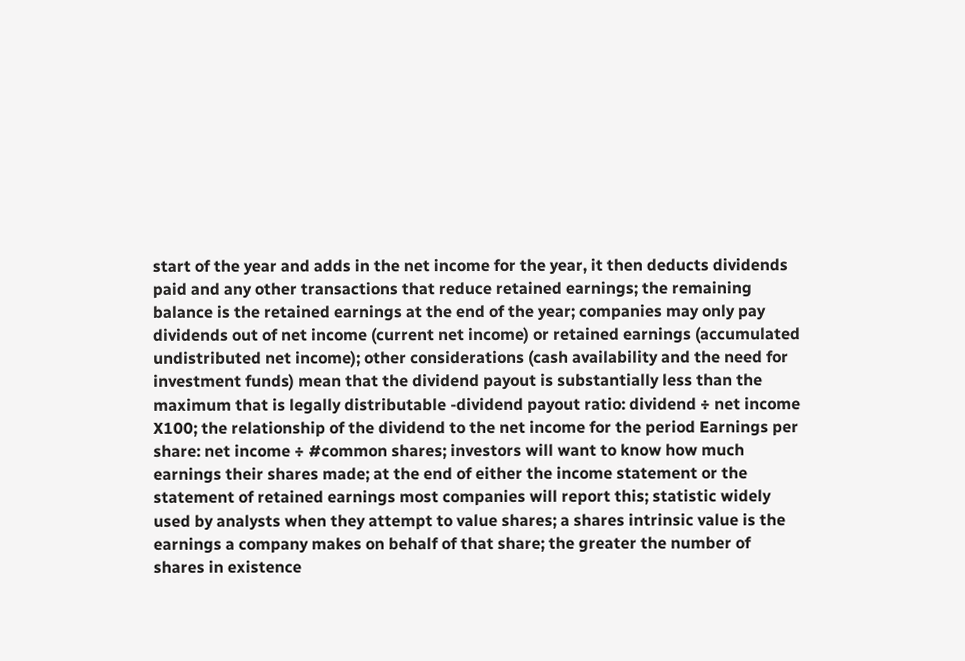start of the year and adds in the net income for the year, it then deducts dividends paid and any other transactions that reduce retained earnings; the remaining balance is the retained earnings at the end of the year; companies may only pay dividends out of net income (current net income) or retained earnings (accumulated undistributed net income); other considerations (cash availability and the need for investment funds) mean that the dividend payout is substantially less than the maximum that is legally distributable -dividend payout ratio: dividend ÷ net income X100; the relationship of the dividend to the net income for the period Earnings per share: net income ÷ #common shares; investors will want to know how much earnings their shares made; at the end of either the income statement or the statement of retained earnings most companies will report this; statistic widely used by analysts when they attempt to value shares; a shares intrinsic value is the earnings a company makes on behalf of that share; the greater the number of shares in existence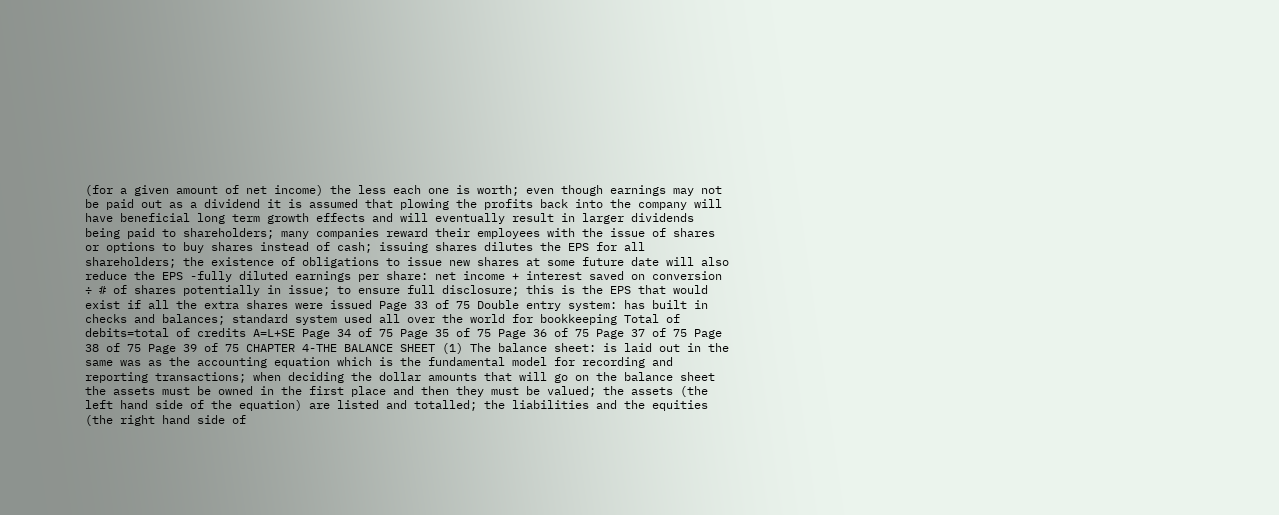(for a given amount of net income) the less each one is worth; even though earnings may not be paid out as a dividend it is assumed that plowing the profits back into the company will have beneficial long term growth effects and will eventually result in larger dividends being paid to shareholders; many companies reward their employees with the issue of shares or options to buy shares instead of cash; issuing shares dilutes the EPS for all shareholders; the existence of obligations to issue new shares at some future date will also reduce the EPS -fully diluted earnings per share: net income + interest saved on conversion ÷ # of shares potentially in issue; to ensure full disclosure; this is the EPS that would exist if all the extra shares were issued Page 33 of 75 Double entry system: has built in checks and balances; standard system used all over the world for bookkeeping Total of debits=total of credits A=L+SE Page 34 of 75 Page 35 of 75 Page 36 of 75 Page 37 of 75 Page 38 of 75 Page 39 of 75 CHAPTER 4-THE BALANCE SHEET (1) The balance sheet: is laid out in the same was as the accounting equation which is the fundamental model for recording and reporting transactions; when deciding the dollar amounts that will go on the balance sheet the assets must be owned in the first place and then they must be valued; the assets (the left hand side of the equation) are listed and totalled; the liabilities and the equities (the right hand side of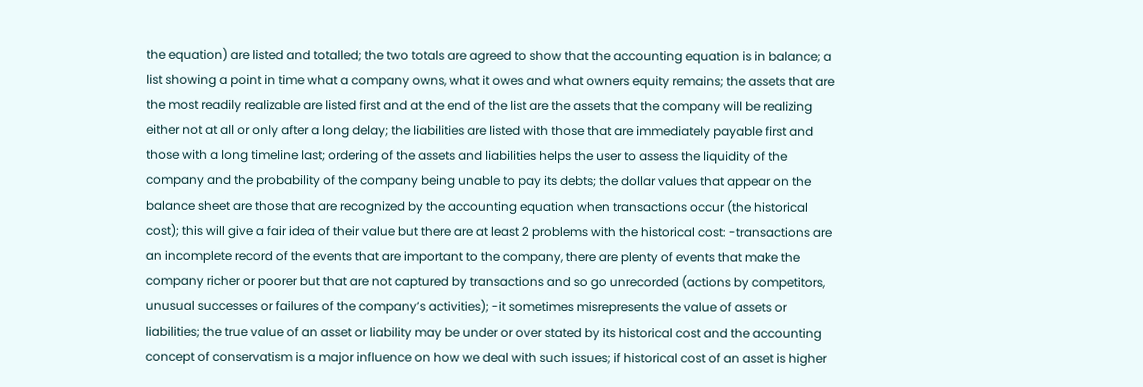the equation) are listed and totalled; the two totals are agreed to show that the accounting equation is in balance; a list showing a point in time what a company owns, what it owes and what owners equity remains; the assets that are the most readily realizable are listed first and at the end of the list are the assets that the company will be realizing either not at all or only after a long delay; the liabilities are listed with those that are immediately payable first and those with a long timeline last; ordering of the assets and liabilities helps the user to assess the liquidity of the company and the probability of the company being unable to pay its debts; the dollar values that appear on the balance sheet are those that are recognized by the accounting equation when transactions occur (the historical cost); this will give a fair idea of their value but there are at least 2 problems with the historical cost: -transactions are an incomplete record of the events that are important to the company, there are plenty of events that make the company richer or poorer but that are not captured by transactions and so go unrecorded (actions by competitors, unusual successes or failures of the company’s activities); -it sometimes misrepresents the value of assets or liabilities; the true value of an asset or liability may be under or over stated by its historical cost and the accounting concept of conservatism is a major influence on how we deal with such issues; if historical cost of an asset is higher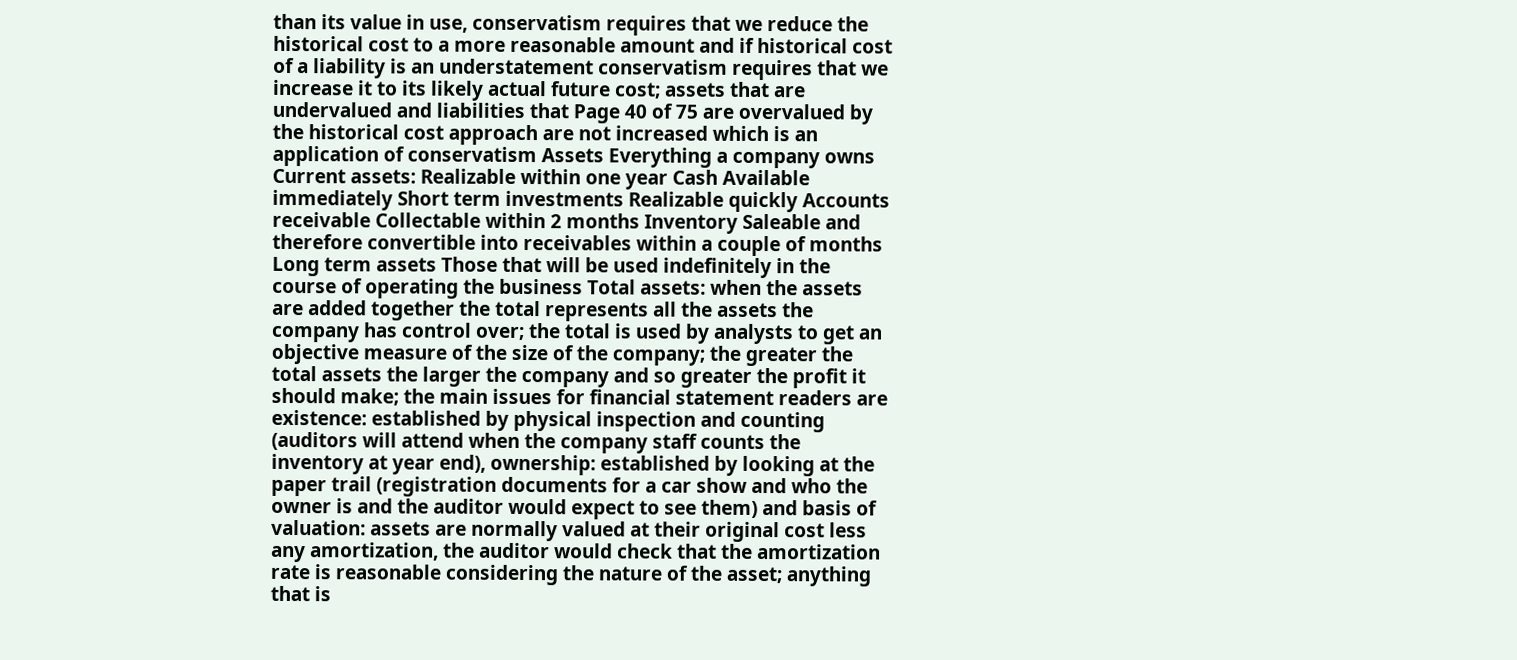than its value in use, conservatism requires that we reduce the historical cost to a more reasonable amount and if historical cost of a liability is an understatement conservatism requires that we increase it to its likely actual future cost; assets that are undervalued and liabilities that Page 40 of 75 are overvalued by the historical cost approach are not increased which is an application of conservatism Assets Everything a company owns Current assets: Realizable within one year Cash Available immediately Short term investments Realizable quickly Accounts receivable Collectable within 2 months Inventory Saleable and therefore convertible into receivables within a couple of months Long term assets Those that will be used indefinitely in the course of operating the business Total assets: when the assets are added together the total represents all the assets the company has control over; the total is used by analysts to get an objective measure of the size of the company; the greater the total assets the larger the company and so greater the profit it should make; the main issues for financial statement readers are existence: established by physical inspection and counting (auditors will attend when the company staff counts the inventory at year end), ownership: established by looking at the paper trail (registration documents for a car show and who the owner is and the auditor would expect to see them) and basis of valuation: assets are normally valued at their original cost less any amortization, the auditor would check that the amortization rate is reasonable considering the nature of the asset; anything that is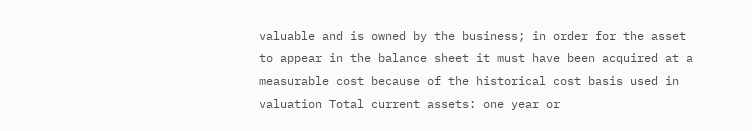valuable and is owned by the business; in order for the asset to appear in the balance sheet it must have been acquired at a measurable cost because of the historical cost basis used in valuation Total current assets: one year or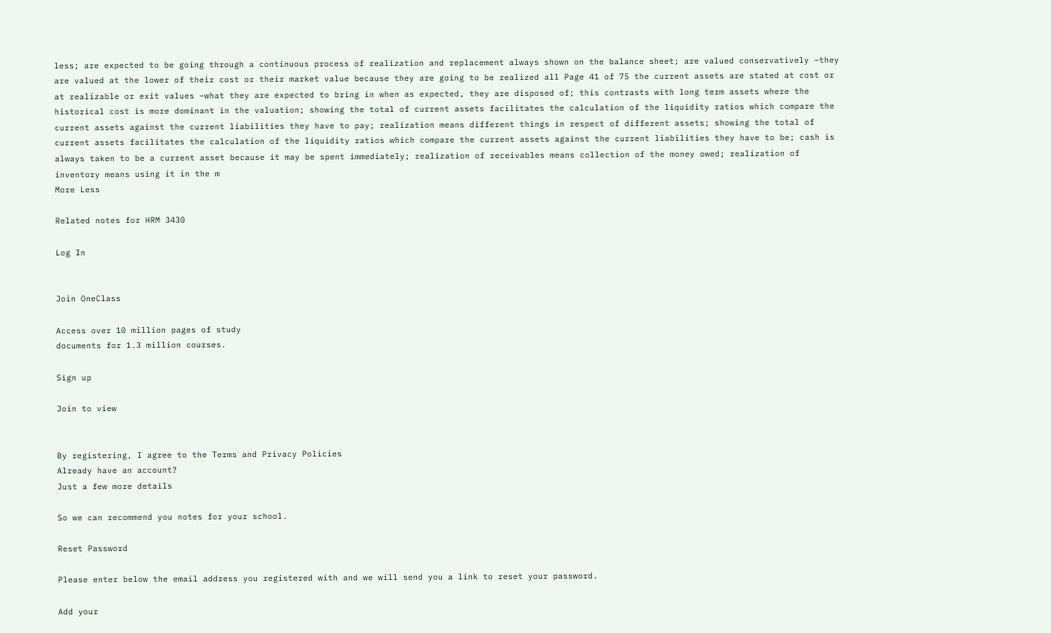less; are expected to be going through a continuous process of realization and replacement always shown on the balance sheet; are valued conservatively –they are valued at the lower of their cost or their market value because they are going to be realized all Page 41 of 75 the current assets are stated at cost or at realizable or exit values –what they are expected to bring in when as expected, they are disposed of; this contrasts with long term assets where the historical cost is more dominant in the valuation; showing the total of current assets facilitates the calculation of the liquidity ratios which compare the current assets against the current liabilities they have to pay; realization means different things in respect of different assets; showing the total of current assets facilitates the calculation of the liquidity ratios which compare the current assets against the current liabilities they have to be; cash is always taken to be a current asset because it may be spent immediately; realization of receivables means collection of the money owed; realization of inventory means using it in the m
More Less

Related notes for HRM 3430

Log In


Join OneClass

Access over 10 million pages of study
documents for 1.3 million courses.

Sign up

Join to view


By registering, I agree to the Terms and Privacy Policies
Already have an account?
Just a few more details

So we can recommend you notes for your school.

Reset Password

Please enter below the email address you registered with and we will send you a link to reset your password.

Add your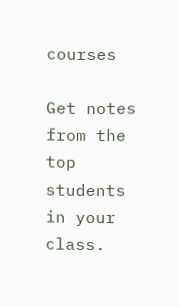courses

Get notes from the top students in your class.